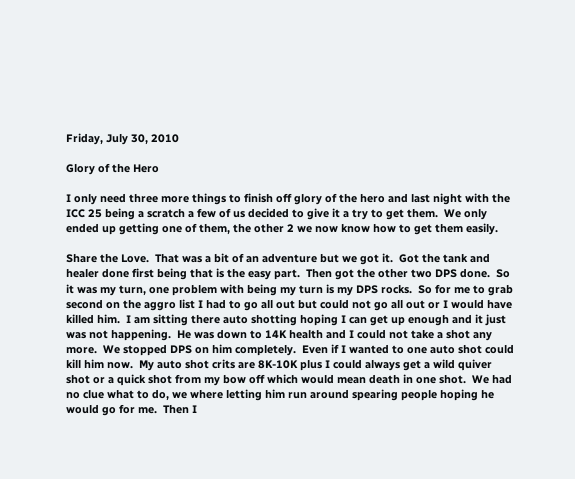Friday, July 30, 2010

Glory of the Hero

I only need three more things to finish off glory of the hero and last night with the ICC 25 being a scratch a few of us decided to give it a try to get them.  We only ended up getting one of them, the other 2 we now know how to get them easily.

Share the Love.  That was a bit of an adventure but we got it.  Got the tank and healer done first being that is the easy part.  Then got the other two DPS done.  So it was my turn, one problem with being my turn is my DPS rocks.  So for me to grab second on the aggro list I had to go all out but could not go all out or I would have killed him.  I am sitting there auto shotting hoping I can get up enough and it just was not happening.  He was down to 14K health and I could not take a shot any more.  We stopped DPS on him completely.  Even if I wanted to one auto shot could kill him now.  My auto shot crits are 8K-10K plus I could always get a wild quiver shot or a quick shot from my bow off which would mean death in one shot.  We had no clue what to do, we where letting him run around spearing people hoping he would go for me.  Then I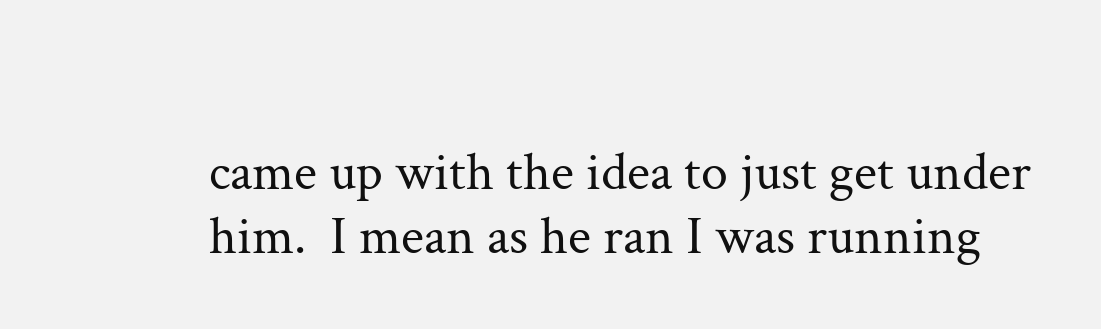came up with the idea to just get under him.  I mean as he ran I was running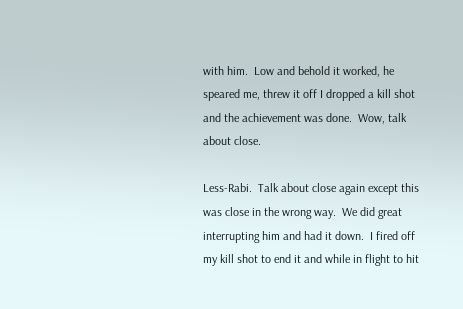with him.  Low and behold it worked, he speared me, threw it off I dropped a kill shot and the achievement was done.  Wow, talk about close.

Less-Rabi.  Talk about close again except this was close in the wrong way.  We did great interrupting him and had it down.  I fired off my kill shot to end it and while in flight to hit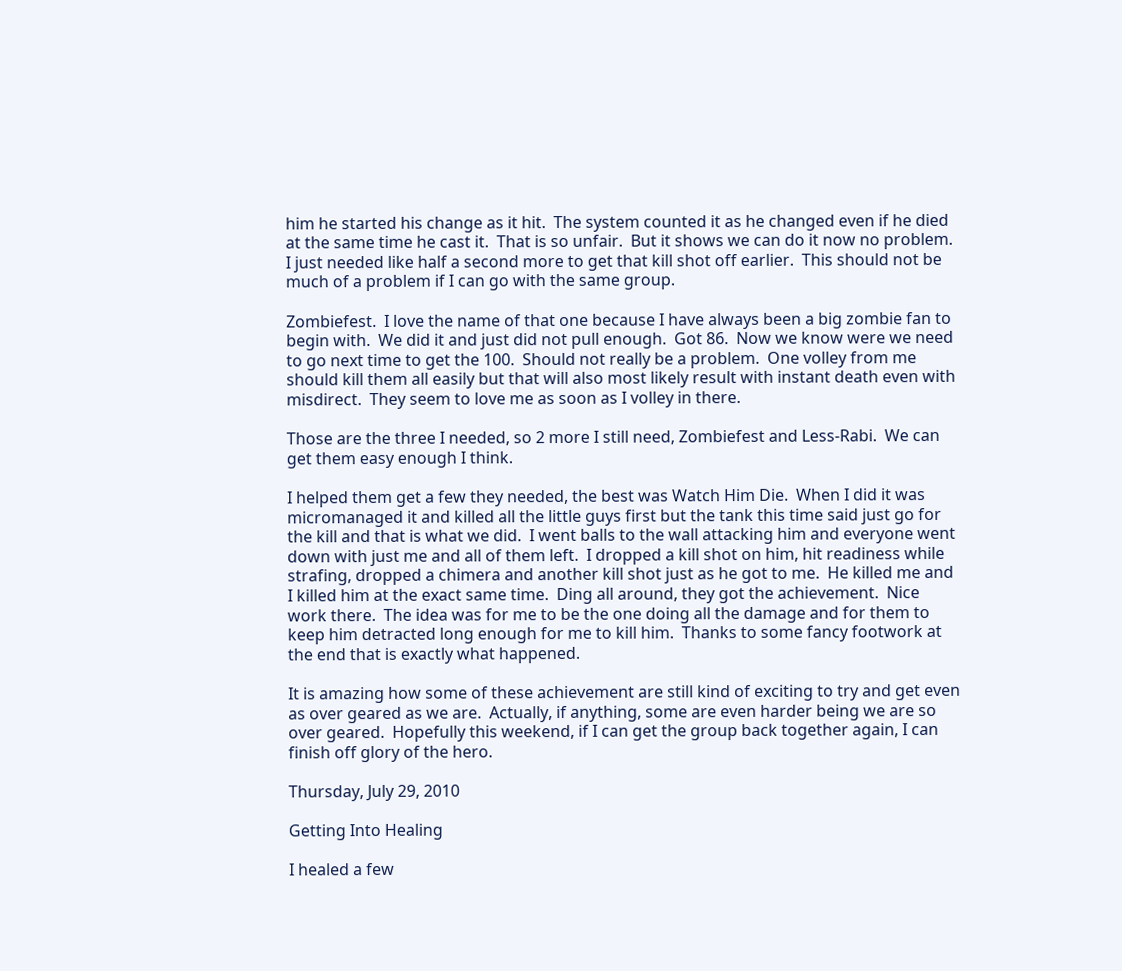him he started his change as it hit.  The system counted it as he changed even if he died at the same time he cast it.  That is so unfair.  But it shows we can do it now no problem.  I just needed like half a second more to get that kill shot off earlier.  This should not be much of a problem if I can go with the same group.

Zombiefest.  I love the name of that one because I have always been a big zombie fan to begin with.  We did it and just did not pull enough.  Got 86.  Now we know were we need to go next time to get the 100.  Should not really be a problem.  One volley from me should kill them all easily but that will also most likely result with instant death even with misdirect.  They seem to love me as soon as I volley in there.

Those are the three I needed, so 2 more I still need, Zombiefest and Less-Rabi.  We can get them easy enough I think.

I helped them get a few they needed, the best was Watch Him Die.  When I did it was micromanaged it and killed all the little guys first but the tank this time said just go for the kill and that is what we did.  I went balls to the wall attacking him and everyone went down with just me and all of them left.  I dropped a kill shot on him, hit readiness while strafing, dropped a chimera and another kill shot just as he got to me.  He killed me and I killed him at the exact same time.  Ding all around, they got the achievement.  Nice work there.  The idea was for me to be the one doing all the damage and for them to keep him detracted long enough for me to kill him.  Thanks to some fancy footwork at the end that is exactly what happened.

It is amazing how some of these achievement are still kind of exciting to try and get even as over geared as we are.  Actually, if anything, some are even harder being we are so over geared.  Hopefully this weekend, if I can get the group back together again, I can finish off glory of the hero.

Thursday, July 29, 2010

Getting Into Healing

I healed a few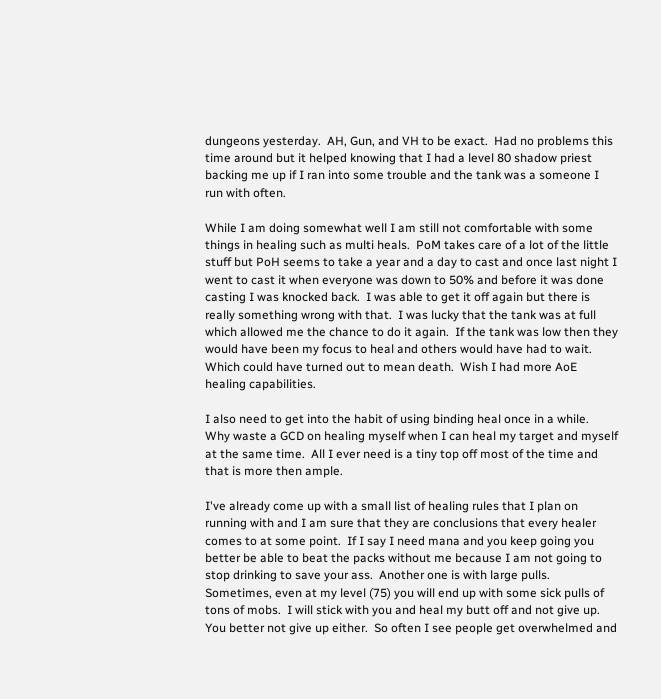dungeons yesterday.  AH, Gun, and VH to be exact.  Had no problems this time around but it helped knowing that I had a level 80 shadow priest backing me up if I ran into some trouble and the tank was a someone I run with often.

While I am doing somewhat well I am still not comfortable with some things in healing such as multi heals.  PoM takes care of a lot of the little stuff but PoH seems to take a year and a day to cast and once last night I went to cast it when everyone was down to 50% and before it was done casting I was knocked back.  I was able to get it off again but there is really something wrong with that.  I was lucky that the tank was at full which allowed me the chance to do it again.  If the tank was low then they would have been my focus to heal and others would have had to wait.  Which could have turned out to mean death.  Wish I had more AoE healing capabilities.

I also need to get into the habit of using binding heal once in a while.  Why waste a GCD on healing myself when I can heal my target and myself at the same time.  All I ever need is a tiny top off most of the time and that is more then ample.

I've already come up with a small list of healing rules that I plan on running with and I am sure that they are conclusions that every healer comes to at some point.  If I say I need mana and you keep going you better be able to beat the packs without me because I am not going to stop drinking to save your ass.  Another one is with large pulls.  Sometimes, even at my level (75) you will end up with some sick pulls of tons of mobs.  I will stick with you and heal my butt off and not give up.  You better not give up either.  So often I see people get overwhelmed and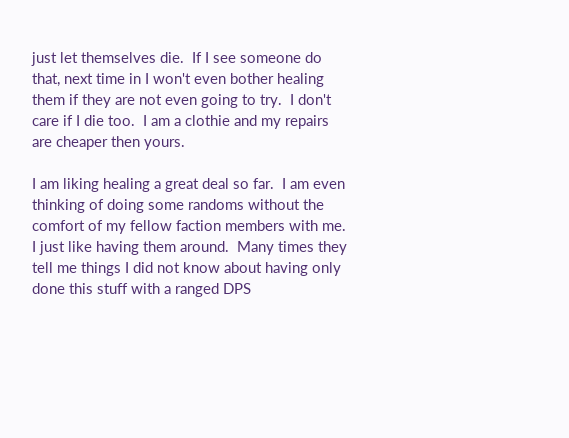just let themselves die.  If I see someone do that, next time in I won't even bother healing them if they are not even going to try.  I don't care if I die too.  I am a clothie and my repairs are cheaper then yours.

I am liking healing a great deal so far.  I am even thinking of doing some randoms without the comfort of my fellow faction members with me.  I just like having them around.  Many times they tell me things I did not know about having only done this stuff with a ranged DPS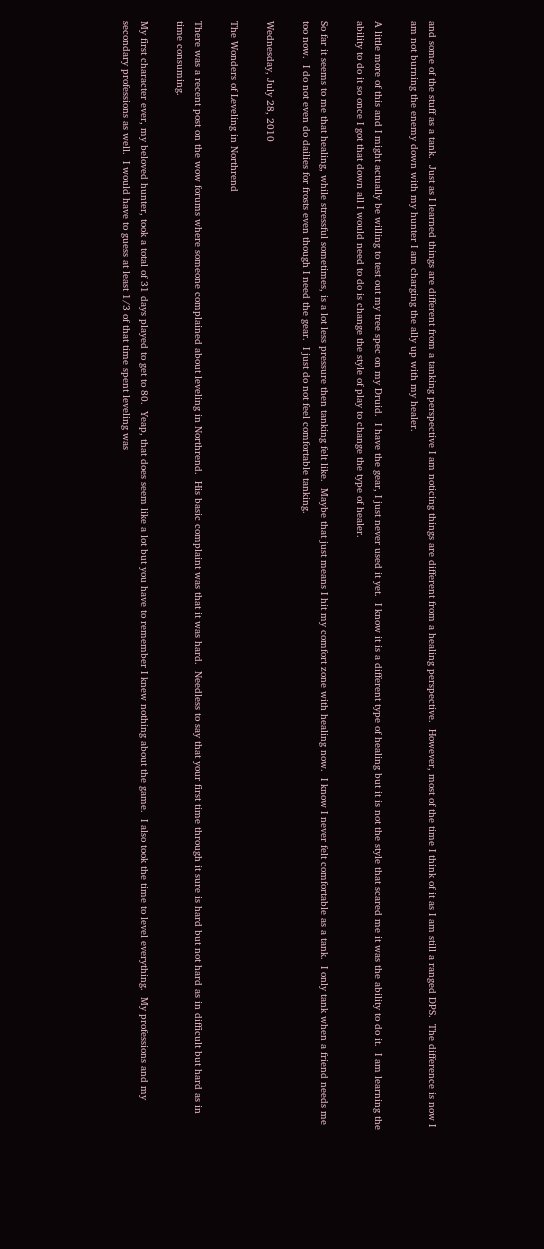and some of the stuff as a tank.  Just as I learned things are different from a tanking perspective I am noticing things are different from a healing perspective.  However, most of the time I think of it as I am still a ranged DPS.  The difference is now I am not burning the enemy down with my hunter I am charging the ally up with my healer.

A little more of this and I might actually be willing to test out my tree spec on my Druid.  I have the gear, I just never used it yet.  I know it is a different type of healing but it is not the style that scared me it was the ability to do it.  I am learning the ability to do it so once I got that down all I would need to do is change the style of play to change the type of healer.

So far it seems to me that healing, while stressful sometimes, is a lot less pressure then tanking felt like.  Maybe that just means I hit my comfort zone with healing now.  I know I never felt comfortable as a tank.  I only tank when a friend needs me too now.  I do not even do dailies for frosts even though I need the gear.  I just do not feel comfortable tanking.

Wednesday, July 28, 2010

The Wonders of Leveling in Northrend

There was a recent post on the wow forums where someone complained about leveling in Northrend.  His basic complaint was that it was hard.  Needless to say that your first time through it sure is hard but not hard as in difficult but hard as in time consuming.

My first character ever, my beloved hunter, took a total of 31 days played to get to 80.  Yeap, that does seem like a lot but you have to remember I knew nothing about the game.  I also took the time to level everything.  My professions and my secondary professions as well.  I would have to guess at least 1/3 of that time spent leveling was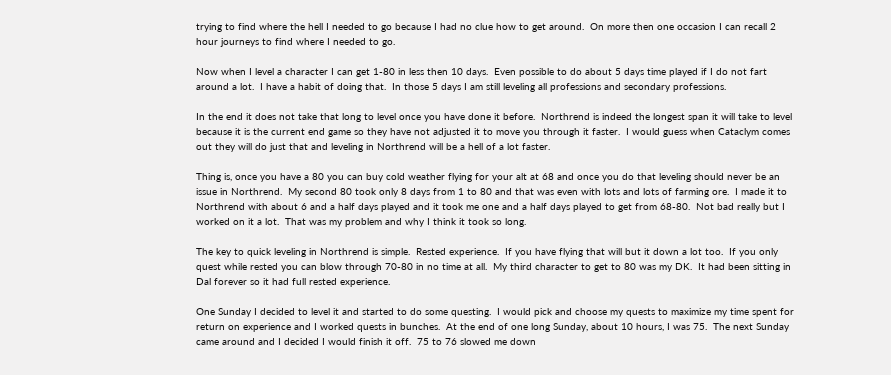trying to find where the hell I needed to go because I had no clue how to get around.  On more then one occasion I can recall 2 hour journeys to find where I needed to go.

Now when I level a character I can get 1-80 in less then 10 days.  Even possible to do about 5 days time played if I do not fart around a lot.  I have a habit of doing that.  In those 5 days I am still leveling all professions and secondary professions.

In the end it does not take that long to level once you have done it before.  Northrend is indeed the longest span it will take to level because it is the current end game so they have not adjusted it to move you through it faster.  I would guess when Cataclym comes out they will do just that and leveling in Northrend will be a hell of a lot faster.

Thing is, once you have a 80 you can buy cold weather flying for your alt at 68 and once you do that leveling should never be an issue in Northrend.  My second 80 took only 8 days from 1 to 80 and that was even with lots and lots of farming ore.  I made it to Northrend with about 6 and a half days played and it took me one and a half days played to get from 68-80.  Not bad really but I worked on it a lot.  That was my problem and why I think it took so long.

The key to quick leveling in Northrend is simple.  Rested experience.  If you have flying that will but it down a lot too.  If you only quest while rested you can blow through 70-80 in no time at all.  My third character to get to 80 was my DK.  It had been sitting in Dal forever so it had full rested experience.

One Sunday I decided to level it and started to do some questing.  I would pick and choose my quests to maximize my time spent for return on experience and I worked quests in bunches.  At the end of one long Sunday, about 10 hours, I was 75.  The next Sunday came around and I decided I would finish it off.  75 to 76 slowed me down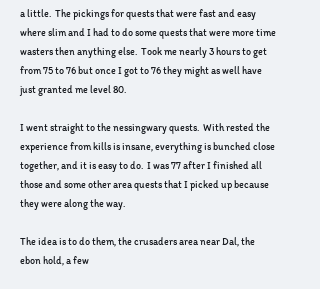a little.  The pickings for quests that were fast and easy where slim and I had to do some quests that were more time wasters then anything else.  Took me nearly 3 hours to get from 75 to 76 but once I got to 76 they might as well have just granted me level 80.

I went straight to the nessingwary quests.  With rested the experience from kills is insane, everything is bunched close together, and it is easy to do.  I was 77 after I finished all those and some other area quests that I picked up because they were along the way.

The idea is to do them, the crusaders area near Dal, the ebon hold, a few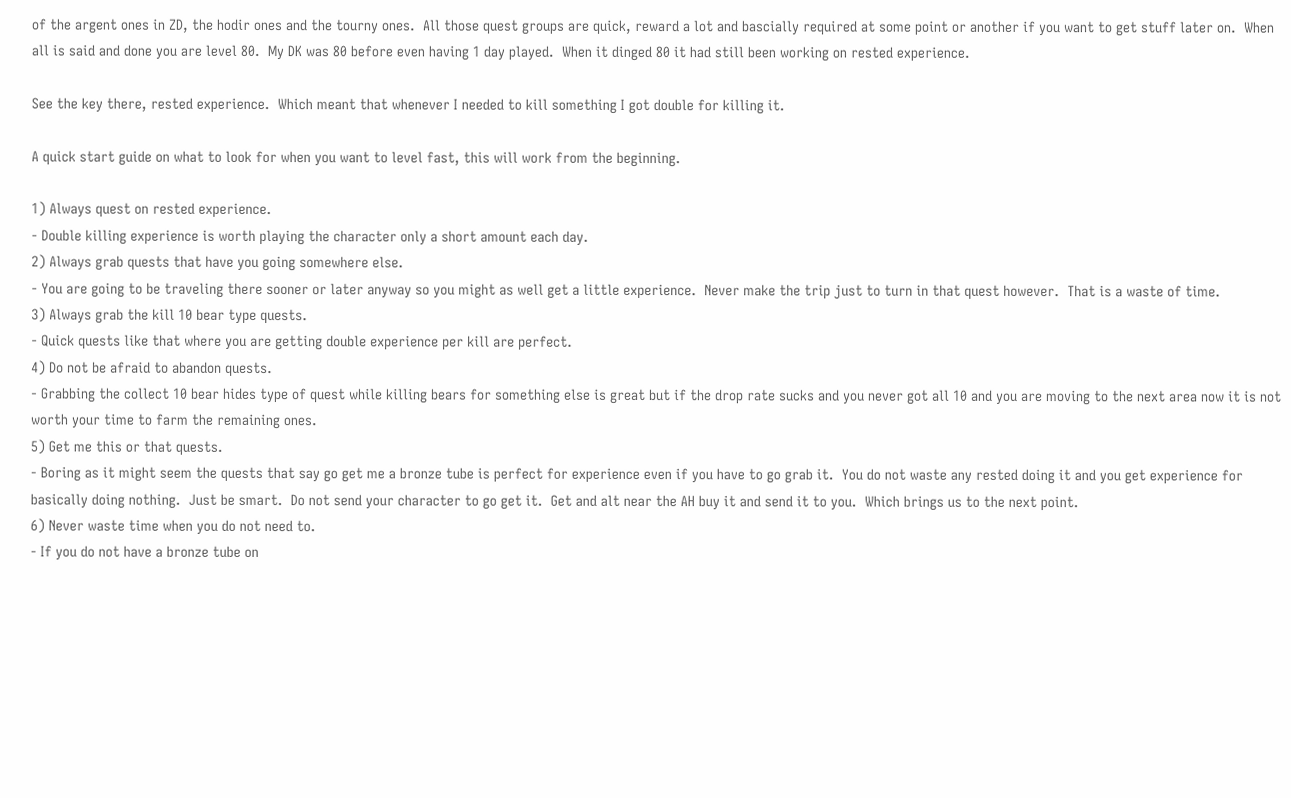of the argent ones in ZD, the hodir ones and the tourny ones.  All those quest groups are quick, reward a lot and bascially required at some point or another if you want to get stuff later on.  When all is said and done you are level 80.  My DK was 80 before even having 1 day played.  When it dinged 80 it had still been working on rested experience.

See the key there, rested experience.  Which meant that whenever I needed to kill something I got double for killing it.

A quick start guide on what to look for when you want to level fast, this will work from the beginning.

1) Always quest on rested experience.
- Double killing experience is worth playing the character only a short amount each day.
2) Always grab quests that have you going somewhere else.
- You are going to be traveling there sooner or later anyway so you might as well get a little experience.  Never make the trip just to turn in that quest however.  That is a waste of time.
3) Always grab the kill 10 bear type quests.
- Quick quests like that where you are getting double experience per kill are perfect.
4) Do not be afraid to abandon quests.
- Grabbing the collect 10 bear hides type of quest while killing bears for something else is great but if the drop rate sucks and you never got all 10 and you are moving to the next area now it is not worth your time to farm the remaining ones.
5) Get me this or that quests.
- Boring as it might seem the quests that say go get me a bronze tube is perfect for experience even if you have to go grab it.  You do not waste any rested doing it and you get experience for basically doing nothing.  Just be smart.  Do not send your character to go get it.  Get and alt near the AH buy it and send it to you.  Which brings us to the next point.
6) Never waste time when you do not need to.
- If you do not have a bronze tube on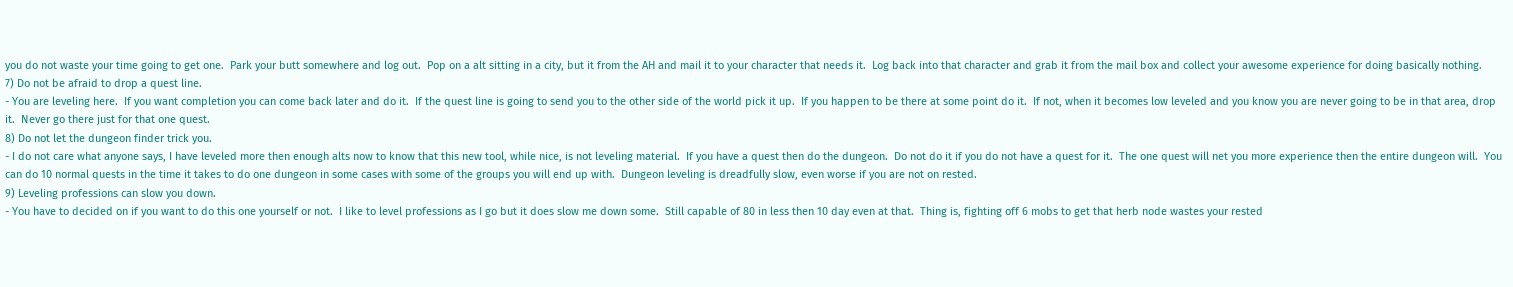you do not waste your time going to get one.  Park your butt somewhere and log out.  Pop on a alt sitting in a city, but it from the AH and mail it to your character that needs it.  Log back into that character and grab it from the mail box and collect your awesome experience for doing basically nothing.
7) Do not be afraid to drop a quest line.
- You are leveling here.  If you want completion you can come back later and do it.  If the quest line is going to send you to the other side of the world pick it up.  If you happen to be there at some point do it.  If not, when it becomes low leveled and you know you are never going to be in that area, drop it.  Never go there just for that one quest.
8) Do not let the dungeon finder trick you.
- I do not care what anyone says, I have leveled more then enough alts now to know that this new tool, while nice, is not leveling material.  If you have a quest then do the dungeon.  Do not do it if you do not have a quest for it.  The one quest will net you more experience then the entire dungeon will.  You can do 10 normal quests in the time it takes to do one dungeon in some cases with some of the groups you will end up with.  Dungeon leveling is dreadfully slow, even worse if you are not on rested.
9) Leveling professions can slow you down.
- You have to decided on if you want to do this one yourself or not.  I like to level professions as I go but it does slow me down some.  Still capable of 80 in less then 10 day even at that.  Thing is, fighting off 6 mobs to get that herb node wastes your rested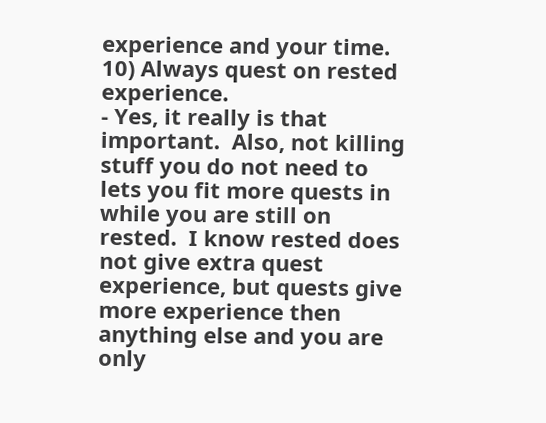experience and your time.
10) Always quest on rested experience.
- Yes, it really is that important.  Also, not killing stuff you do not need to lets you fit more quests in while you are still on rested.  I know rested does not give extra quest experience, but quests give more experience then anything else and you are only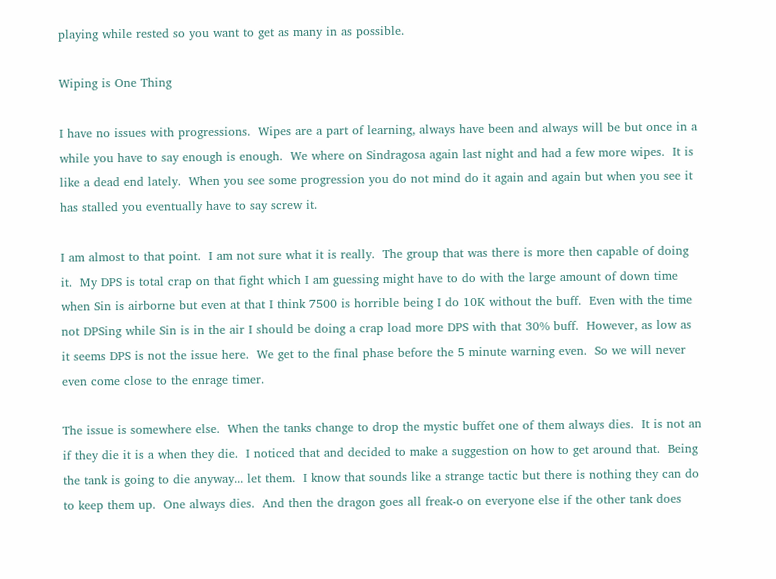playing while rested so you want to get as many in as possible.

Wiping is One Thing

I have no issues with progressions.  Wipes are a part of learning, always have been and always will be but once in a while you have to say enough is enough.  We where on Sindragosa again last night and had a few more wipes.  It is like a dead end lately.  When you see some progression you do not mind do it again and again but when you see it has stalled you eventually have to say screw it.

I am almost to that point.  I am not sure what it is really.  The group that was there is more then capable of doing it.  My DPS is total crap on that fight which I am guessing might have to do with the large amount of down time when Sin is airborne but even at that I think 7500 is horrible being I do 10K without the buff.  Even with the time not DPSing while Sin is in the air I should be doing a crap load more DPS with that 30% buff.  However, as low as it seems DPS is not the issue here.  We get to the final phase before the 5 minute warning even.  So we will never even come close to the enrage timer.

The issue is somewhere else.  When the tanks change to drop the mystic buffet one of them always dies.  It is not an if they die it is a when they die.  I noticed that and decided to make a suggestion on how to get around that.  Being the tank is going to die anyway... let them.  I know that sounds like a strange tactic but there is nothing they can do to keep them up.  One always dies.  And then the dragon goes all freak-o on everyone else if the other tank does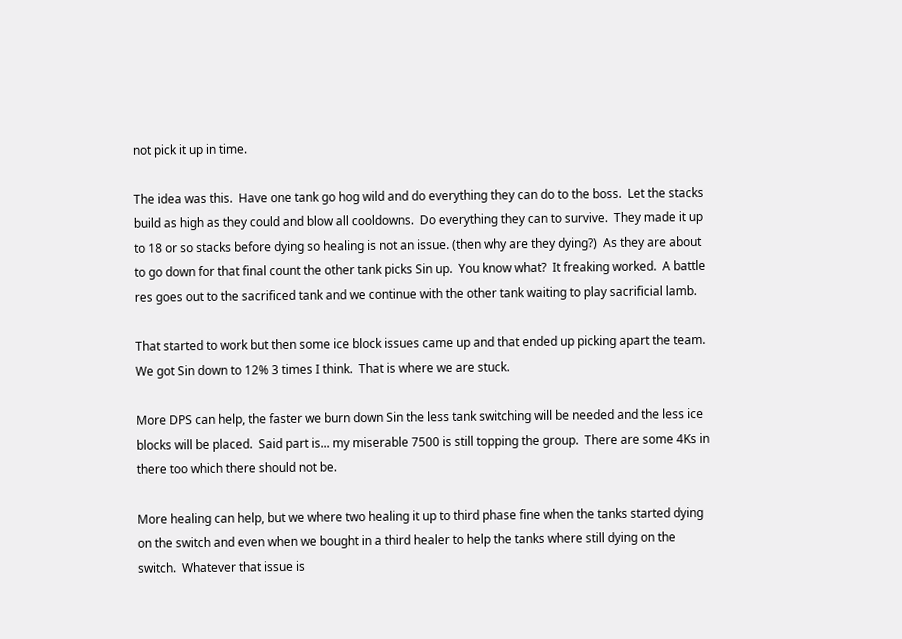not pick it up in time.

The idea was this.  Have one tank go hog wild and do everything they can do to the boss.  Let the stacks build as high as they could and blow all cooldowns.  Do everything they can to survive.  They made it up to 18 or so stacks before dying so healing is not an issue. (then why are they dying?)  As they are about to go down for that final count the other tank picks Sin up.  You know what?  It freaking worked.  A battle res goes out to the sacrificed tank and we continue with the other tank waiting to play sacrificial lamb.

That started to work but then some ice block issues came up and that ended up picking apart the team.  We got Sin down to 12% 3 times I think.  That is where we are stuck.

More DPS can help, the faster we burn down Sin the less tank switching will be needed and the less ice blocks will be placed.  Said part is... my miserable 7500 is still topping the group.  There are some 4Ks in there too which there should not be.

More healing can help, but we where two healing it up to third phase fine when the tanks started dying on the switch and even when we bought in a third healer to help the tanks where still dying on the switch.  Whatever that issue is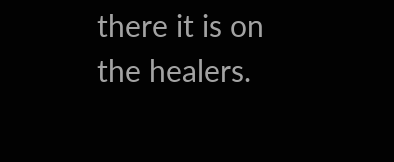there it is on the healers.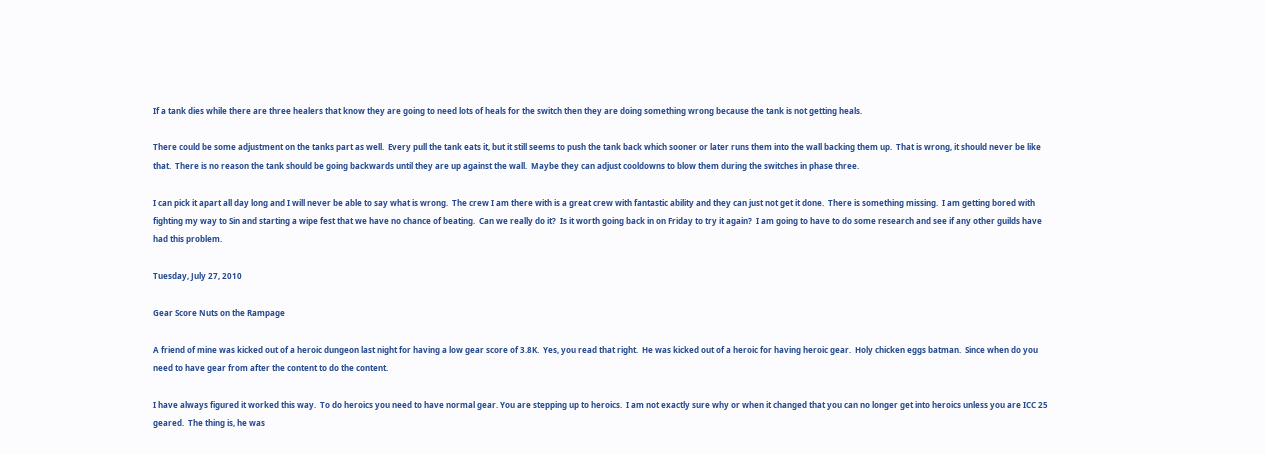If a tank dies while there are three healers that know they are going to need lots of heals for the switch then they are doing something wrong because the tank is not getting heals.

There could be some adjustment on the tanks part as well.  Every pull the tank eats it, but it still seems to push the tank back which sooner or later runs them into the wall backing them up.  That is wrong, it should never be like that.  There is no reason the tank should be going backwards until they are up against the wall.  Maybe they can adjust cooldowns to blow them during the switches in phase three.

I can pick it apart all day long and I will never be able to say what is wrong.  The crew I am there with is a great crew with fantastic ability and they can just not get it done.  There is something missing.  I am getting bored with fighting my way to Sin and starting a wipe fest that we have no chance of beating.  Can we really do it?  Is it worth going back in on Friday to try it again?  I am going to have to do some research and see if any other guilds have had this problem.

Tuesday, July 27, 2010

Gear Score Nuts on the Rampage

A friend of mine was kicked out of a heroic dungeon last night for having a low gear score of 3.8K.  Yes, you read that right.  He was kicked out of a heroic for having heroic gear.  Holy chicken eggs batman.  Since when do you need to have gear from after the content to do the content.

I have always figured it worked this way.  To do heroics you need to have normal gear. You are stepping up to heroics.  I am not exactly sure why or when it changed that you can no longer get into heroics unless you are ICC 25 geared.  The thing is, he was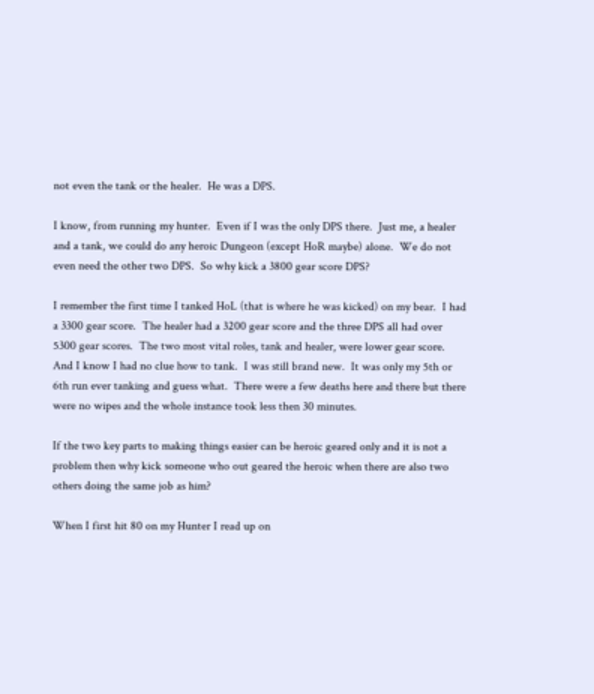not even the tank or the healer.  He was a DPS.

I know, from running my hunter.  Even if I was the only DPS there.  Just me, a healer and a tank, we could do any heroic Dungeon (except HoR maybe) alone.  We do not even need the other two DPS.  So why kick a 3800 gear score DPS?

I remember the first time I tanked HoL (that is where he was kicked) on my bear.  I had a 3300 gear score.  The healer had a 3200 gear score and the three DPS all had over 5300 gear scores.  The two most vital roles, tank and healer, were lower gear score.  And I know I had no clue how to tank.  I was still brand new.  It was only my 5th or 6th run ever tanking and guess what.  There were a few deaths here and there but there were no wipes and the whole instance took less then 30 minutes.

If the two key parts to making things easier can be heroic geared only and it is not a problem then why kick someone who out geared the heroic when there are also two others doing the same job as him?

When I first hit 80 on my Hunter I read up on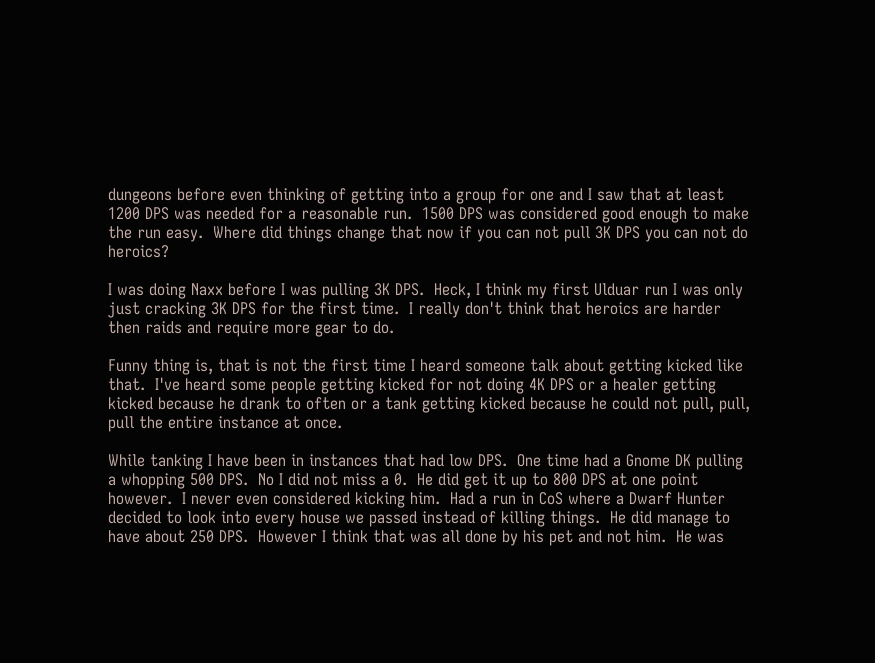dungeons before even thinking of getting into a group for one and I saw that at least 1200 DPS was needed for a reasonable run.  1500 DPS was considered good enough to make the run easy.  Where did things change that now if you can not pull 3K DPS you can not do heroics?

I was doing Naxx before I was pulling 3K DPS.  Heck, I think my first Ulduar run I was only just cracking 3K DPS for the first time.  I really don't think that heroics are harder then raids and require more gear to do.

Funny thing is, that is not the first time I heard someone talk about getting kicked like that.  I've heard some people getting kicked for not doing 4K DPS or a healer getting kicked because he drank to often or a tank getting kicked because he could not pull, pull, pull the entire instance at once.

While tanking I have been in instances that had low DPS.  One time had a Gnome DK pulling a whopping 500 DPS.  No I did not miss a 0.  He did get it up to 800 DPS at one point however.  I never even considered kicking him.  Had a run in CoS where a Dwarf Hunter decided to look into every house we passed instead of killing things.  He did manage to have about 250 DPS.  However I think that was all done by his pet and not him.  He was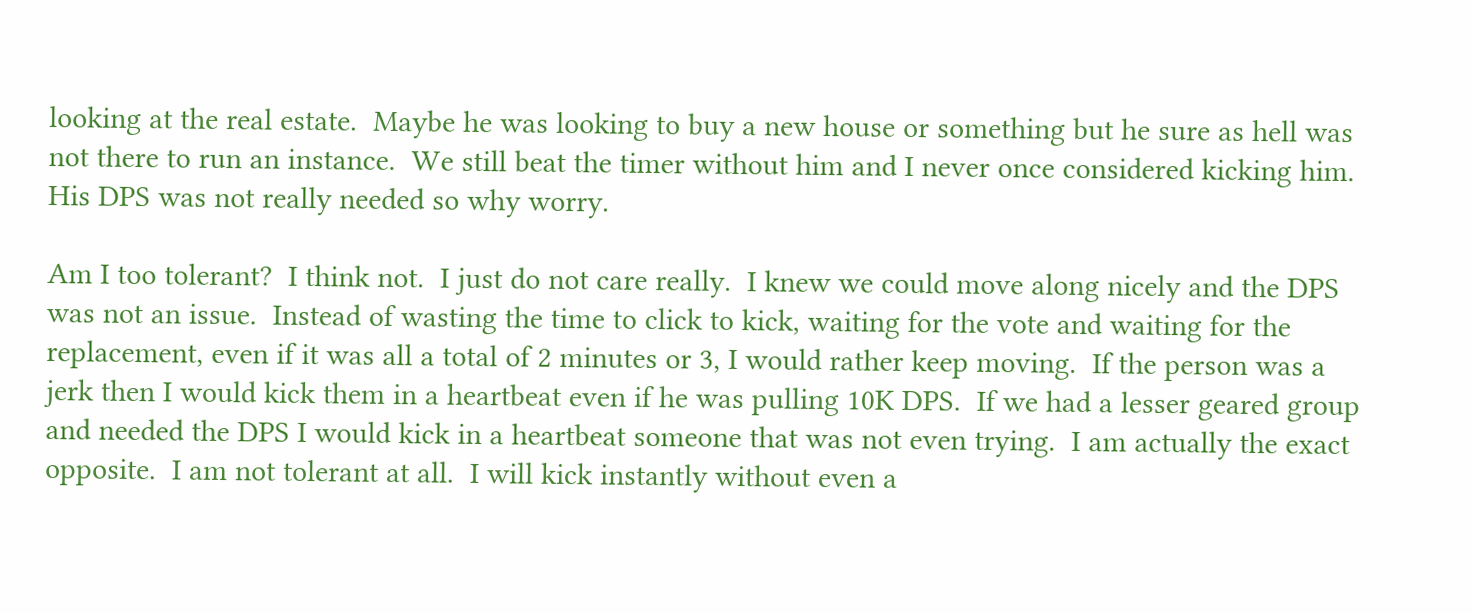looking at the real estate.  Maybe he was looking to buy a new house or something but he sure as hell was not there to run an instance.  We still beat the timer without him and I never once considered kicking him.  His DPS was not really needed so why worry.

Am I too tolerant?  I think not.  I just do not care really.  I knew we could move along nicely and the DPS was not an issue.  Instead of wasting the time to click to kick, waiting for the vote and waiting for the replacement, even if it was all a total of 2 minutes or 3, I would rather keep moving.  If the person was a jerk then I would kick them in a heartbeat even if he was pulling 10K DPS.  If we had a lesser geared group and needed the DPS I would kick in a heartbeat someone that was not even trying.  I am actually the exact opposite.  I am not tolerant at all.  I will kick instantly without even a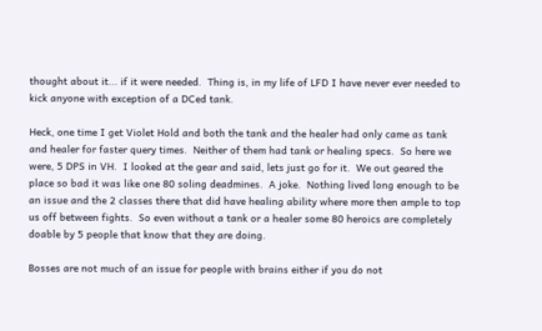thought about it... if it were needed.  Thing is, in my life of LFD I have never ever needed to kick anyone with exception of a DCed tank.

Heck, one time I get Violet Hold and both the tank and the healer had only came as tank and healer for faster query times.  Neither of them had tank or healing specs.  So here we were, 5 DPS in VH.  I looked at the gear and said, lets just go for it.  We out geared the place so bad it was like one 80 soling deadmines.  A joke.  Nothing lived long enough to be an issue and the 2 classes there that did have healing ability where more then ample to top us off between fights.  So even without a tank or a healer some 80 heroics are completely doable by 5 people that know that they are doing.

Bosses are not much of an issue for people with brains either if you do not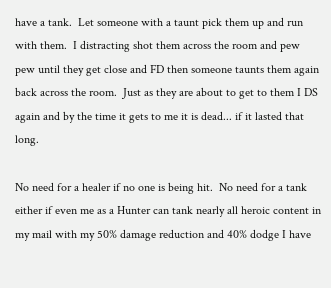have a tank.  Let someone with a taunt pick them up and run with them.  I distracting shot them across the room and pew pew until they get close and FD then someone taunts them again back across the room.  Just as they are about to get to them I DS again and by the time it gets to me it is dead... if it lasted that long.

No need for a healer if no one is being hit.  No need for a tank either if even me as a Hunter can tank nearly all heroic content in my mail with my 50% damage reduction and 40% dodge I have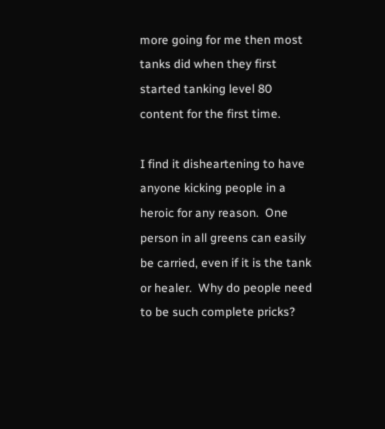more going for me then most tanks did when they first started tanking level 80 content for the first time.

I find it disheartening to have anyone kicking people in a heroic for any reason.  One person in all greens can easily be carried, even if it is the tank or healer.  Why do people need to be such complete pricks?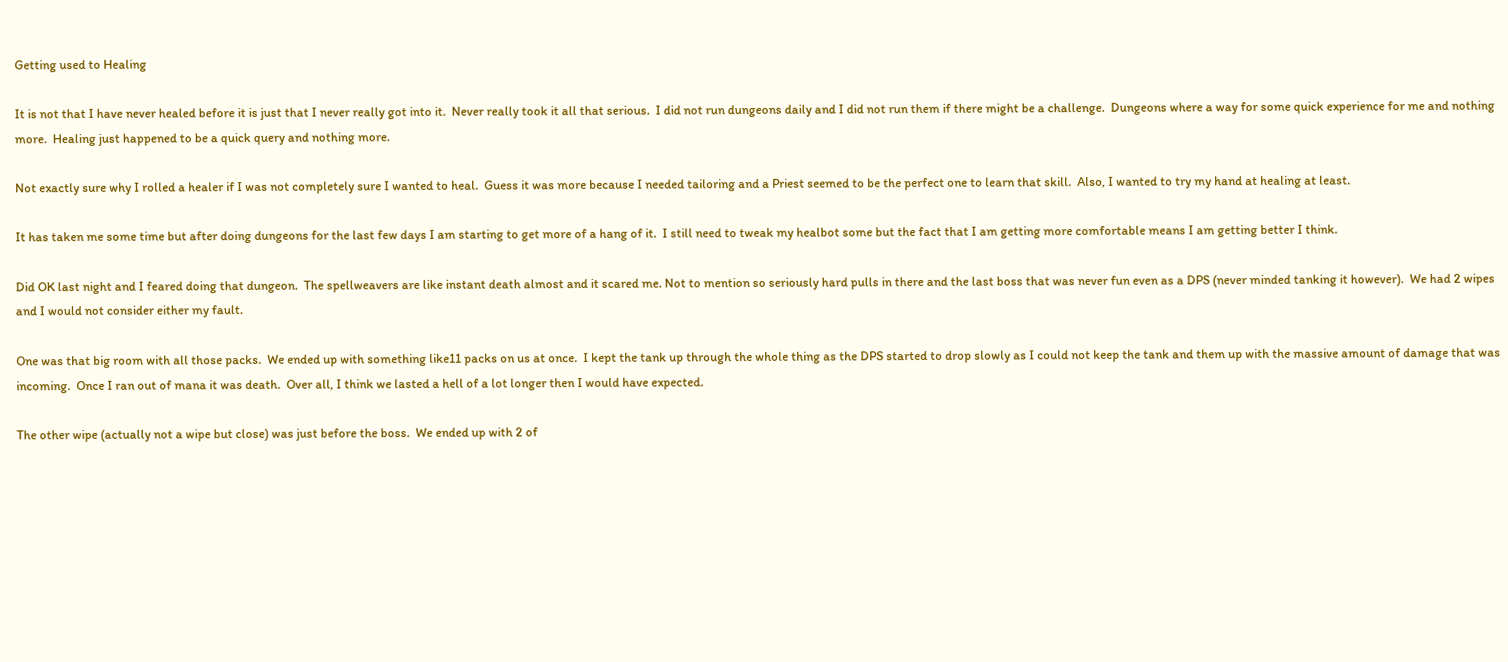Getting used to Healing

It is not that I have never healed before it is just that I never really got into it.  Never really took it all that serious.  I did not run dungeons daily and I did not run them if there might be a challenge.  Dungeons where a way for some quick experience for me and nothing more.  Healing just happened to be a quick query and nothing more.

Not exactly sure why I rolled a healer if I was not completely sure I wanted to heal.  Guess it was more because I needed tailoring and a Priest seemed to be the perfect one to learn that skill.  Also, I wanted to try my hand at healing at least.

It has taken me some time but after doing dungeons for the last few days I am starting to get more of a hang of it.  I still need to tweak my healbot some but the fact that I am getting more comfortable means I am getting better I think.

Did OK last night and I feared doing that dungeon.  The spellweavers are like instant death almost and it scared me. Not to mention so seriously hard pulls in there and the last boss that was never fun even as a DPS (never minded tanking it however).  We had 2 wipes and I would not consider either my fault.

One was that big room with all those packs.  We ended up with something like11 packs on us at once.  I kept the tank up through the whole thing as the DPS started to drop slowly as I could not keep the tank and them up with the massive amount of damage that was incoming.  Once I ran out of mana it was death.  Over all, I think we lasted a hell of a lot longer then I would have expected.

The other wipe (actually not a wipe but close) was just before the boss.  We ended up with 2 of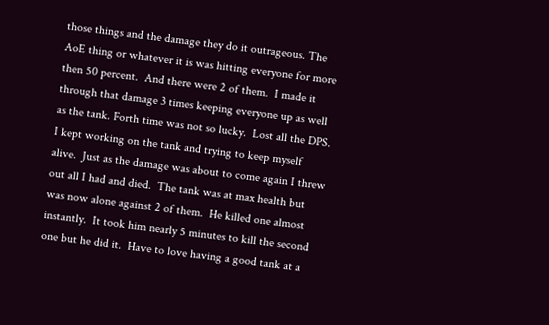those things and the damage they do it outrageous. The AoE thing or whatever it is was hitting everyone for more then 50 percent.  And there were 2 of them.  I made it through that damage 3 times keeping everyone up as well as the tank. Forth time was not so lucky.  Lost all the DPS.  I kept working on the tank and trying to keep myself alive.  Just as the damage was about to come again I threw out all I had and died.  The tank was at max health but was now alone against 2 of them.  He killed one almost instantly.  It took him nearly 5 minutes to kill the second one but he did it.  Have to love having a good tank at a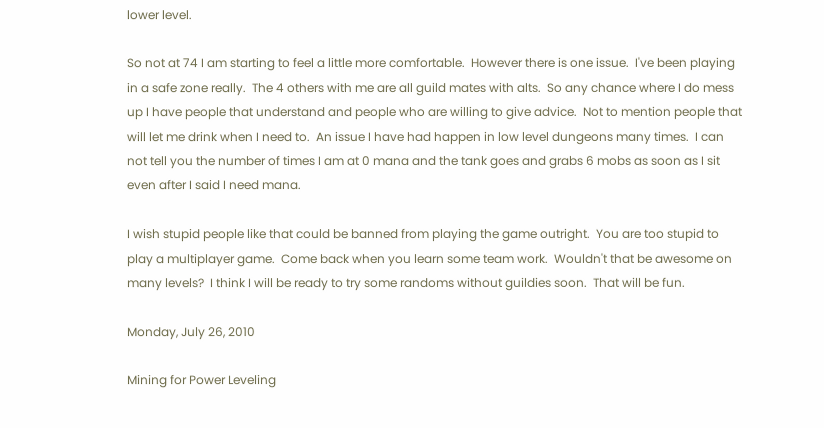lower level.

So not at 74 I am starting to feel a little more comfortable.  However there is one issue.  I've been playing in a safe zone really.  The 4 others with me are all guild mates with alts.  So any chance where I do mess up I have people that understand and people who are willing to give advice.  Not to mention people that will let me drink when I need to.  An issue I have had happen in low level dungeons many times.  I can not tell you the number of times I am at 0 mana and the tank goes and grabs 6 mobs as soon as I sit even after I said I need mana.

I wish stupid people like that could be banned from playing the game outright.  You are too stupid to play a multiplayer game.  Come back when you learn some team work.  Wouldn't that be awesome on many levels?  I think I will be ready to try some randoms without guildies soon.  That will be fun.

Monday, July 26, 2010

Mining for Power Leveling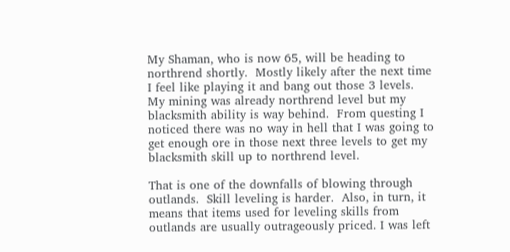My Shaman, who is now 65, will be heading to northrend shortly.  Mostly likely after the next time I feel like playing it and bang out those 3 levels.  My mining was already northrend level but my blacksmith ability is way behind.  From questing I noticed there was no way in hell that I was going to get enough ore in those next three levels to get my blacksmith skill up to northrend level.

That is one of the downfalls of blowing through outlands.  Skill leveling is harder.  Also, in turn, it means that items used for leveling skills from outlands are usually outrageously priced. I was left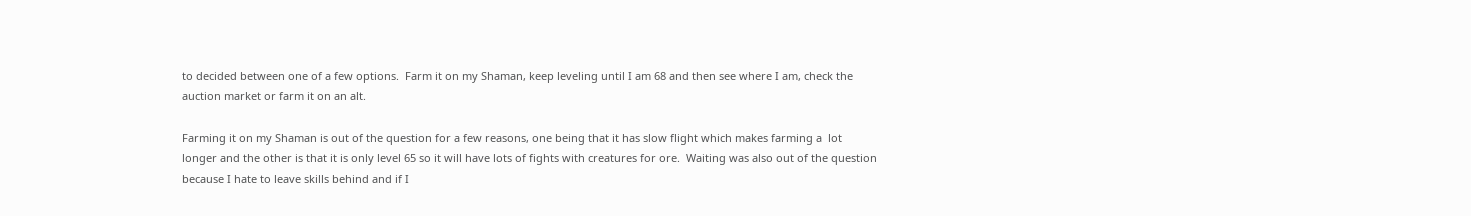to decided between one of a few options.  Farm it on my Shaman, keep leveling until I am 68 and then see where I am, check the auction market or farm it on an alt.

Farming it on my Shaman is out of the question for a few reasons, one being that it has slow flight which makes farming a  lot longer and the other is that it is only level 65 so it will have lots of fights with creatures for ore.  Waiting was also out of the question because I hate to leave skills behind and if I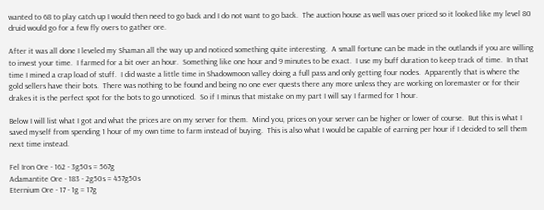wanted to 68 to play catch up I would then need to go back and I do not want to go back.  The auction house as well was over priced so it looked like my level 80 druid would go for a few fly overs to gather ore.

After it was all done I leveled my Shaman all the way up and noticed something quite interesting.  A small fortune can be made in the outlands if you are willing to invest your time.  I farmed for a bit over an hour.  Something like one hour and 9 minutes to be exact.  I use my buff duration to keep track of time.  In that time I mined a crap load of stuff.  I did waste a little time in Shadowmoon valley doing a full pass and only getting four nodes.  Apparently that is where the gold sellers have their bots.  There was nothing to be found and being no one ever quests there any more unless they are working on loremaster or for their drakes it is the perfect spot for the bots to go unnoticed.  So if I minus that mistake on my part I will say I farmed for 1 hour.

Below I will list what I got and what the prices are on my server for them.  Mind you, prices on your server can be higher or lower of course.  But this is what I saved myself from spending 1 hour of my own time to farm instead of buying.  This is also what I would be capable of earning per hour if I decided to sell them next time instead.

Fel Iron Ore - 162 - 3g50s = 567g
Adamantite Ore - 183 - 2g50s = 457g50s
Eternium Ore - 17 - 1g = 17g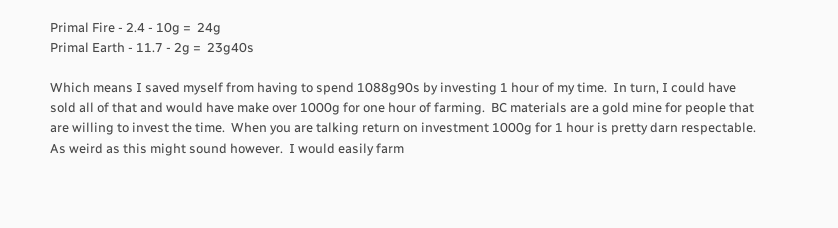Primal Fire - 2.4 - 10g =  24g
Primal Earth - 11.7 - 2g =  23g40s

Which means I saved myself from having to spend 1088g90s by investing 1 hour of my time.  In turn, I could have sold all of that and would have make over 1000g for one hour of farming.  BC materials are a gold mine for people that are willing to invest the time.  When you are talking return on investment 1000g for 1 hour is pretty darn respectable.  As weird as this might sound however.  I would easily farm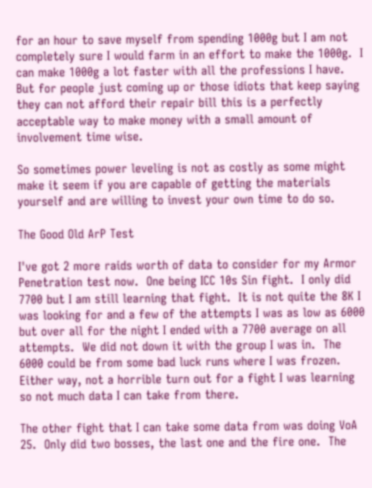for an hour to save myself from spending 1000g but I am not completely sure I would farm in an effort to make the 1000g.  I can make 1000g a lot faster with all the professions I have.  But for people just coming up or those idiots that keep saying they can not afford their repair bill this is a perfectly acceptable way to make money with a small amount of involvement time wise.

So sometimes power leveling is not as costly as some might make it seem if you are capable of getting the materials yourself and are willing to invest your own time to do so.

The Good Old ArP Test

I've got 2 more raids worth of data to consider for my Armor Penetration test now.  One being ICC 10s Sin fight.  I only did 7700 but I am still learning that fight.  It is not quite the 8K I was looking for and a few of the attempts I was as low as 6000 but over all for the night I ended with a 7700 average on all attempts.  We did not down it with the group I was in.  The 6000 could be from some bad luck runs where I was frozen.  Either way, not a horrible turn out for a fight I was learning so not much data I can take from there.

The other fight that I can take some data from was doing VoA 25.  Only did two bosses, the last one and the fire one.  The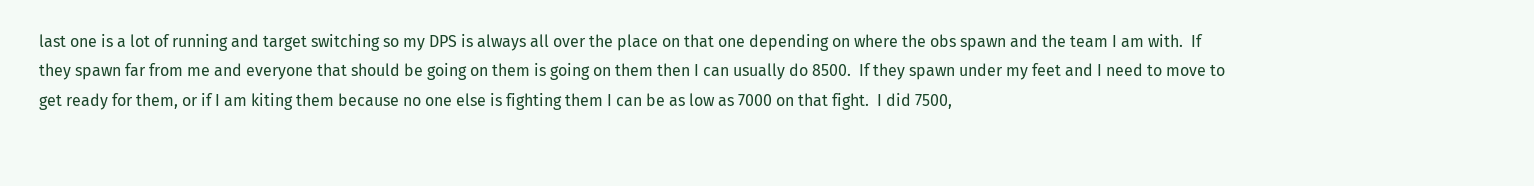last one is a lot of running and target switching so my DPS is always all over the place on that one depending on where the obs spawn and the team I am with.  If they spawn far from me and everyone that should be going on them is going on them then I can usually do 8500.  If they spawn under my feet and I need to move to get ready for them, or if I am kiting them because no one else is fighting them I can be as low as 7000 on that fight.  I did 7500,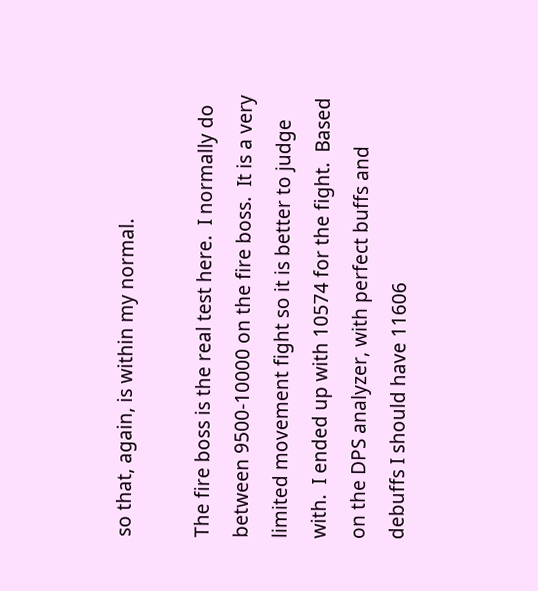so that, again, is within my normal.

The fire boss is the real test here.  I normally do between 9500-10000 on the fire boss.  It is a very limited movement fight so it is better to judge with.  I ended up with 10574 for the fight.  Based on the DPS analyzer, with perfect buffs and debuffs I should have 11606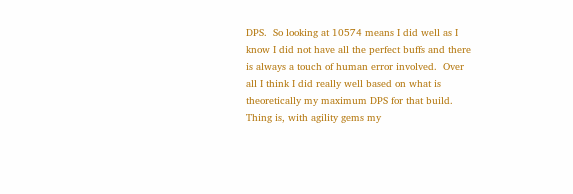DPS.  So looking at 10574 means I did well as I know I did not have all the perfect buffs and there is always a touch of human error involved.  Over all I think I did really well based on what is theoretically my maximum DPS for that build.  Thing is, with agility gems my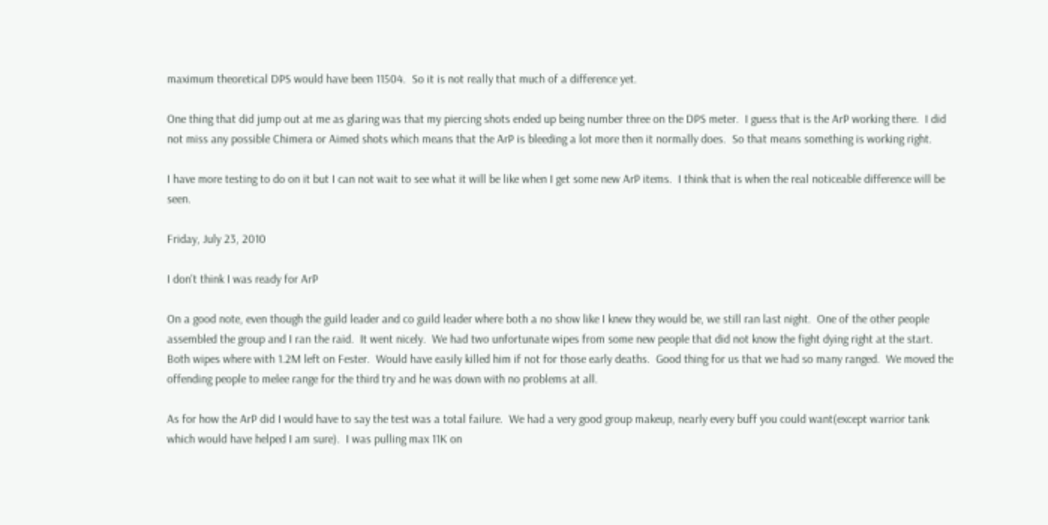maximum theoretical DPS would have been 11504.  So it is not really that much of a difference yet.

One thing that did jump out at me as glaring was that my piercing shots ended up being number three on the DPS meter.  I guess that is the ArP working there.  I did not miss any possible Chimera or Aimed shots which means that the ArP is bleeding a lot more then it normally does.  So that means something is working right.

I have more testing to do on it but I can not wait to see what it will be like when I get some new ArP items.  I think that is when the real noticeable difference will be seen.

Friday, July 23, 2010

I don't think I was ready for ArP

On a good note, even though the guild leader and co guild leader where both a no show like I knew they would be, we still ran last night.  One of the other people assembled the group and I ran the raid.  It went nicely.  We had two unfortunate wipes from some new people that did not know the fight dying right at the start.  Both wipes where with 1.2M left on Fester.  Would have easily killed him if not for those early deaths.  Good thing for us that we had so many ranged.  We moved the offending people to melee range for the third try and he was down with no problems at all.

As for how the ArP did I would have to say the test was a total failure.  We had a very good group makeup, nearly every buff you could want(except warrior tank which would have helped I am sure).  I was pulling max 11K on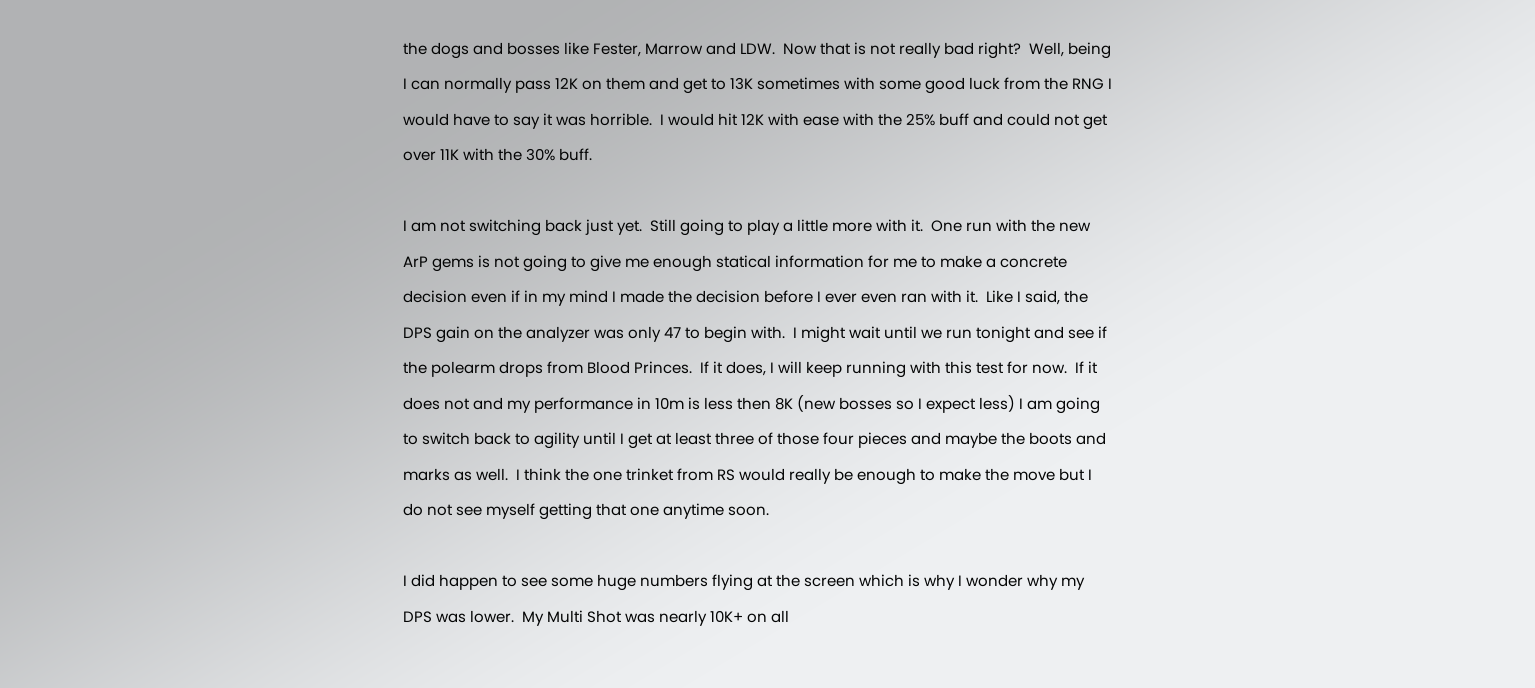the dogs and bosses like Fester, Marrow and LDW.  Now that is not really bad right?  Well, being I can normally pass 12K on them and get to 13K sometimes with some good luck from the RNG I would have to say it was horrible.  I would hit 12K with ease with the 25% buff and could not get over 11K with the 30% buff.

I am not switching back just yet.  Still going to play a little more with it.  One run with the new ArP gems is not going to give me enough statical information for me to make a concrete decision even if in my mind I made the decision before I ever even ran with it.  Like I said, the DPS gain on the analyzer was only 47 to begin with.  I might wait until we run tonight and see if the polearm drops from Blood Princes.  If it does, I will keep running with this test for now.  If it does not and my performance in 10m is less then 8K (new bosses so I expect less) I am going to switch back to agility until I get at least three of those four pieces and maybe the boots and marks as well.  I think the one trinket from RS would really be enough to make the move but I do not see myself getting that one anytime soon.

I did happen to see some huge numbers flying at the screen which is why I wonder why my DPS was lower.  My Multi Shot was nearly 10K+ on all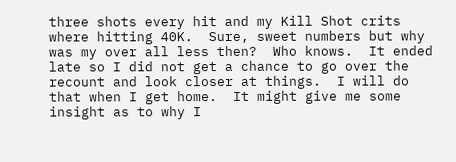three shots every hit and my Kill Shot crits where hitting 40K.  Sure, sweet numbers but why was my over all less then?  Who knows.  It ended late so I did not get a chance to go over the recount and look closer at things.  I will do that when I get home.  It might give me some insight as to why I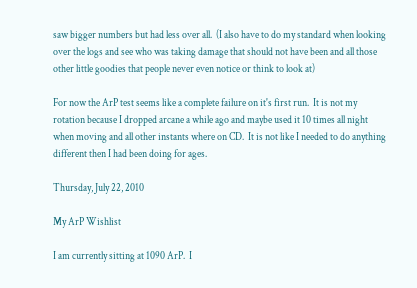saw bigger numbers but had less over all.  (I also have to do my standard when looking over the logs and see who was taking damage that should not have been and all those other little goodies that people never even notice or think to look at)

For now the ArP test seems like a complete failure on it's first run.  It is not my rotation because I dropped arcane a while ago and maybe used it 10 times all night when moving and all other instants where on CD.  It is not like I needed to do anything different then I had been doing for ages.

Thursday, July 22, 2010

My ArP Wishlist

I am currently sitting at 1090 ArP.  I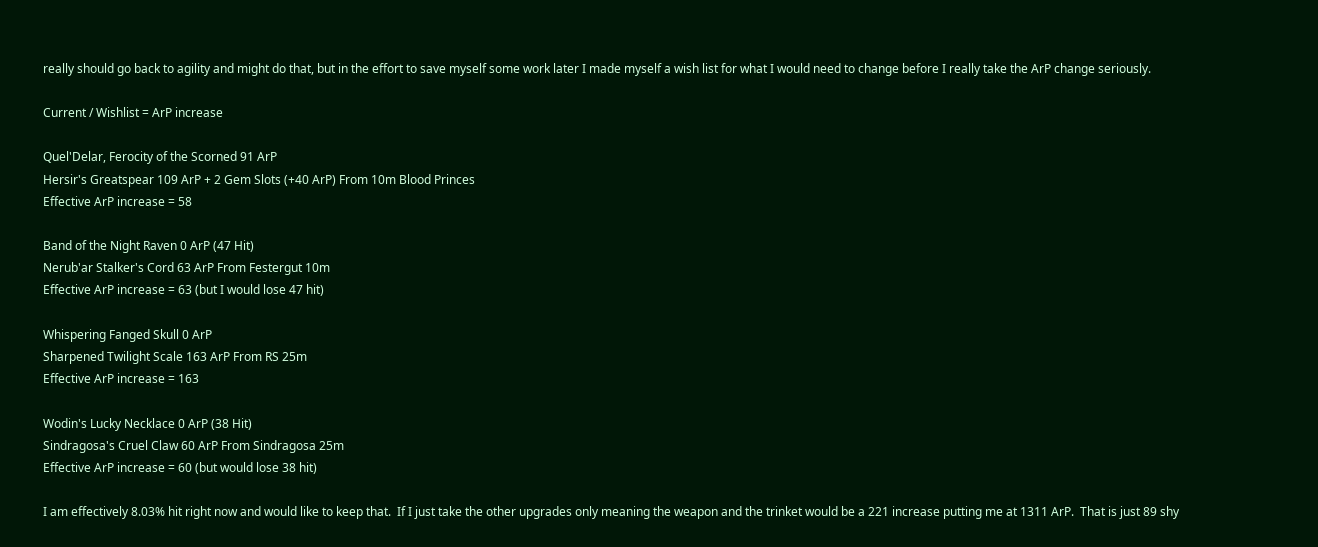really should go back to agility and might do that, but in the effort to save myself some work later I made myself a wish list for what I would need to change before I really take the ArP change seriously.

Current / Wishlist = ArP increase

Quel'Delar, Ferocity of the Scorned 91 ArP
Hersir's Greatspear 109 ArP + 2 Gem Slots (+40 ArP) From 10m Blood Princes
Effective ArP increase = 58

Band of the Night Raven 0 ArP (47 Hit)
Nerub'ar Stalker's Cord 63 ArP From Festergut 10m
Effective ArP increase = 63 (but I would lose 47 hit)

Whispering Fanged Skull 0 ArP
Sharpened Twilight Scale 163 ArP From RS 25m
Effective ArP increase = 163

Wodin's Lucky Necklace 0 ArP (38 Hit)
Sindragosa's Cruel Claw 60 ArP From Sindragosa 25m
Effective ArP increase = 60 (but would lose 38 hit)

I am effectively 8.03% hit right now and would like to keep that.  If I just take the other upgrades only meaning the weapon and the trinket would be a 221 increase putting me at 1311 ArP.  That is just 89 shy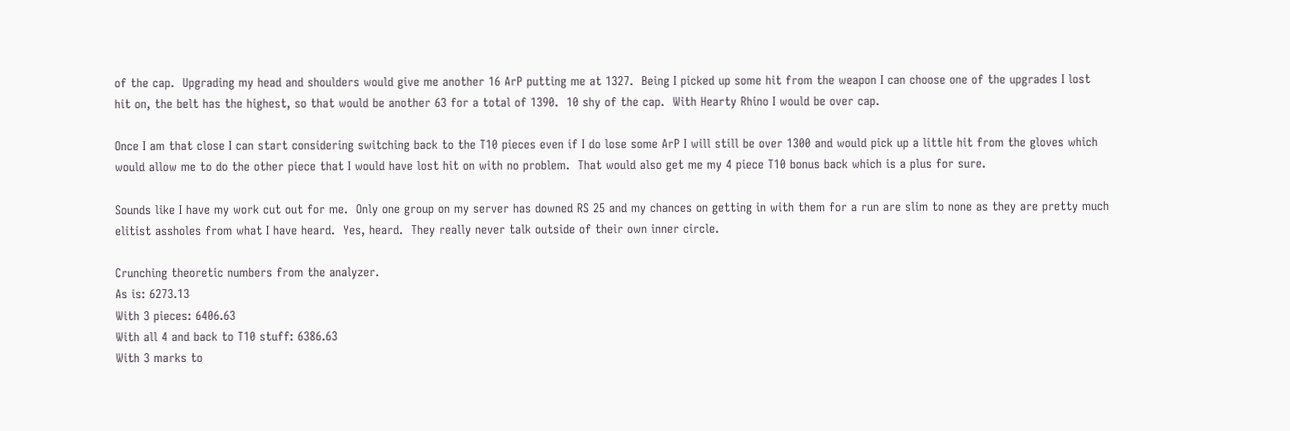of the cap.  Upgrading my head and shoulders would give me another 16 ArP putting me at 1327.  Being I picked up some hit from the weapon I can choose one of the upgrades I lost hit on, the belt has the highest, so that would be another 63 for a total of 1390.  10 shy of the cap.  With Hearty Rhino I would be over cap.

Once I am that close I can start considering switching back to the T10 pieces even if I do lose some ArP I will still be over 1300 and would pick up a little hit from the gloves which would allow me to do the other piece that I would have lost hit on with no problem.  That would also get me my 4 piece T10 bonus back which is a plus for sure.

Sounds like I have my work cut out for me.  Only one group on my server has downed RS 25 and my chances on getting in with them for a run are slim to none as they are pretty much elitist assholes from what I have heard.  Yes, heard.  They really never talk outside of their own inner circle.

Crunching theoretic numbers from the analyzer.
As is: 6273.13
With 3 pieces: 6406.63
With all 4 and back to T10 stuff: 6386.63
With 3 marks to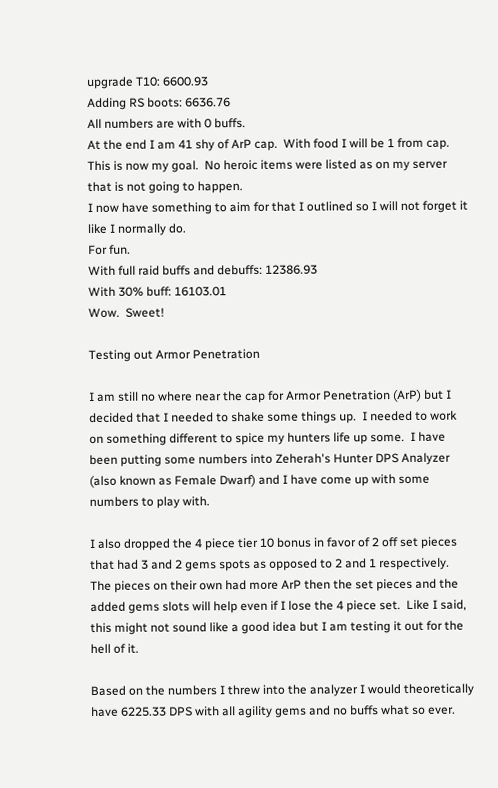upgrade T10: 6600.93
Adding RS boots: 6636.76
All numbers are with 0 buffs.
At the end I am 41 shy of ArP cap.  With food I will be 1 from cap.
This is now my goal.  No heroic items were listed as on my server that is not going to happen.
I now have something to aim for that I outlined so I will not forget it like I normally do.
For fun.
With full raid buffs and debuffs: 12386.93
With 30% buff: 16103.01
Wow.  Sweet!

Testing out Armor Penetration

I am still no where near the cap for Armor Penetration (ArP) but I decided that I needed to shake some things up.  I needed to work on something different to spice my hunters life up some.  I have been putting some numbers into Zeherah's Hunter DPS Analyzer (also known as Female Dwarf) and I have come up with some numbers to play with.

I also dropped the 4 piece tier 10 bonus in favor of 2 off set pieces that had 3 and 2 gems spots as opposed to 2 and 1 respectively.  The pieces on their own had more ArP then the set pieces and the added gems slots will help even if I lose the 4 piece set.  Like I said, this might not sound like a good idea but I am testing it out for the hell of it.

Based on the numbers I threw into the analyzer I would theoretically have 6225.33 DPS with all agility gems and no buffs what so ever.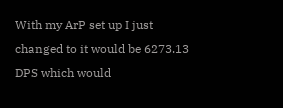With my ArP set up I just changed to it would be 6273.13 DPS which would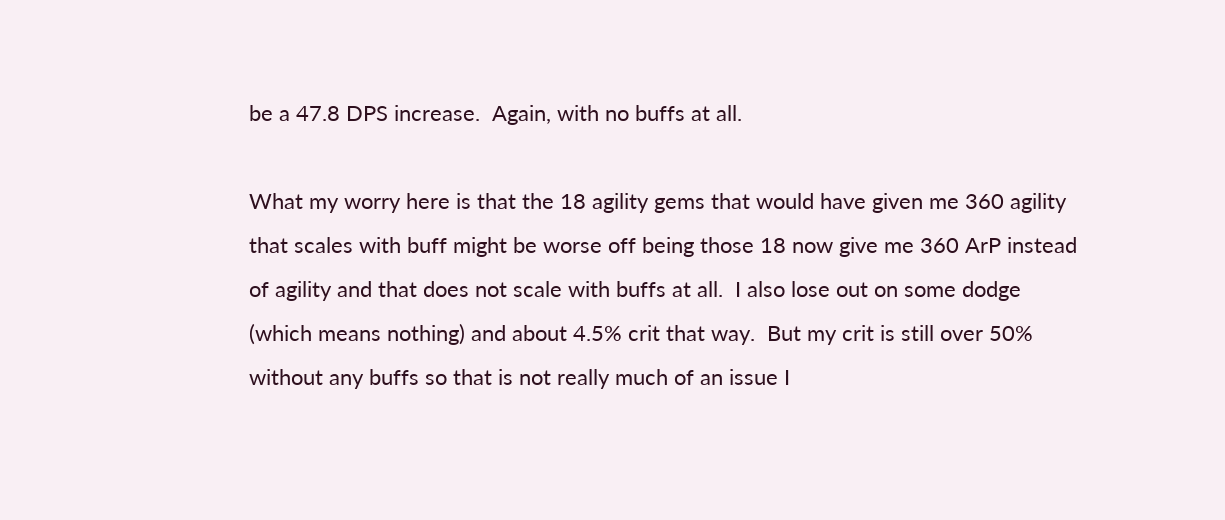be a 47.8 DPS increase.  Again, with no buffs at all.

What my worry here is that the 18 agility gems that would have given me 360 agility that scales with buff might be worse off being those 18 now give me 360 ArP instead of agility and that does not scale with buffs at all.  I also lose out on some dodge (which means nothing) and about 4.5% crit that way.  But my crit is still over 50% without any buffs so that is not really much of an issue I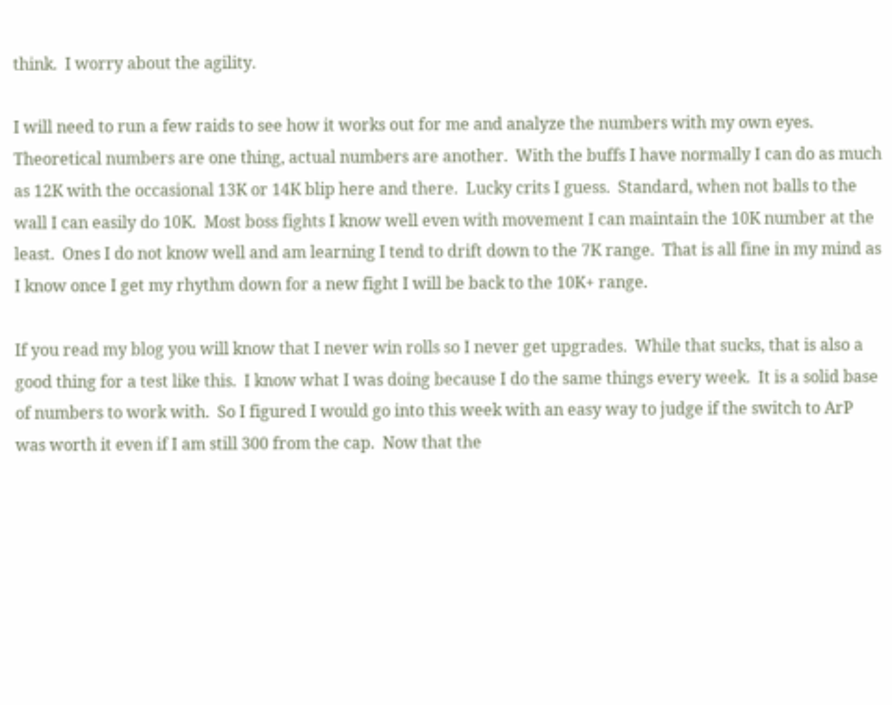think.  I worry about the agility.

I will need to run a few raids to see how it works out for me and analyze the numbers with my own eyes.  Theoretical numbers are one thing, actual numbers are another.  With the buffs I have normally I can do as much as 12K with the occasional 13K or 14K blip here and there.  Lucky crits I guess.  Standard, when not balls to the wall I can easily do 10K.  Most boss fights I know well even with movement I can maintain the 10K number at the least.  Ones I do not know well and am learning I tend to drift down to the 7K range.  That is all fine in my mind as I know once I get my rhythm down for a new fight I will be back to the 10K+ range.

If you read my blog you will know that I never win rolls so I never get upgrades.  While that sucks, that is also a good thing for a test like this.  I know what I was doing because I do the same things every week.  It is a solid base of numbers to work with.  So I figured I would go into this week with an easy way to judge if the switch to ArP was worth it even if I am still 300 from the cap.  Now that the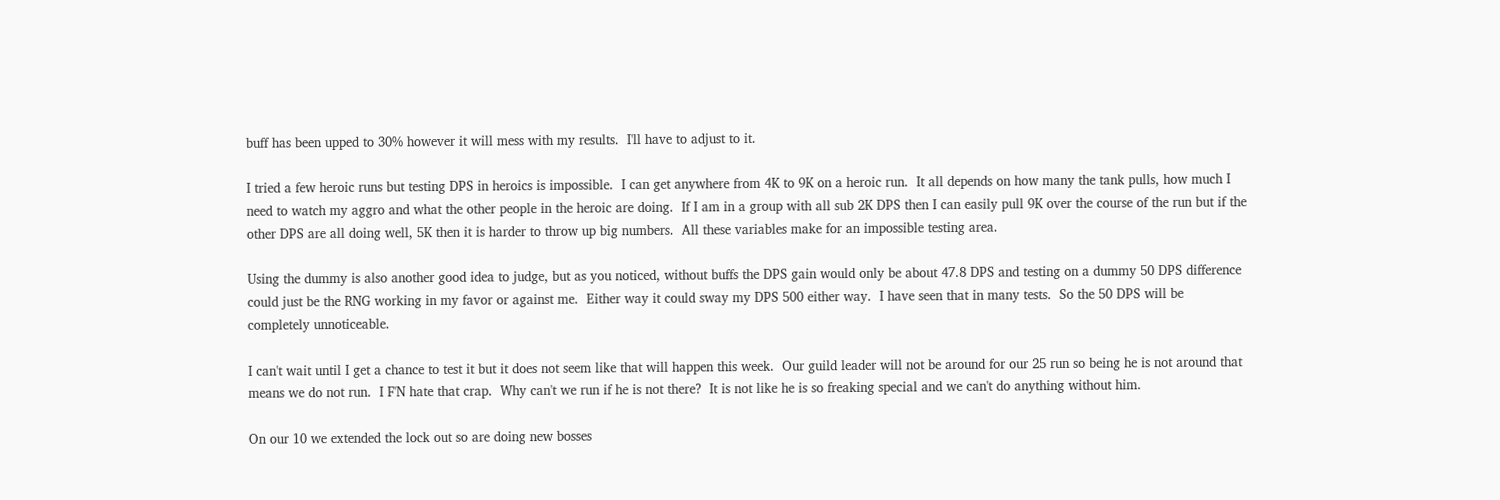buff has been upped to 30% however it will mess with my results.  I'll have to adjust to it.

I tried a few heroic runs but testing DPS in heroics is impossible.  I can get anywhere from 4K to 9K on a heroic run.  It all depends on how many the tank pulls, how much I need to watch my aggro and what the other people in the heroic are doing.  If I am in a group with all sub 2K DPS then I can easily pull 9K over the course of the run but if the other DPS are all doing well, 5K then it is harder to throw up big numbers.  All these variables make for an impossible testing area.

Using the dummy is also another good idea to judge, but as you noticed, without buffs the DPS gain would only be about 47.8 DPS and testing on a dummy 50 DPS difference could just be the RNG working in my favor or against me.  Either way it could sway my DPS 500 either way.  I have seen that in many tests.  So the 50 DPS will be completely unnoticeable.

I can't wait until I get a chance to test it but it does not seem like that will happen this week.  Our guild leader will not be around for our 25 run so being he is not around that means we do not run.  I F'N hate that crap.  Why can't we run if he is not there?  It is not like he is so freaking special and we can't do anything without him.

On our 10 we extended the lock out so are doing new bosses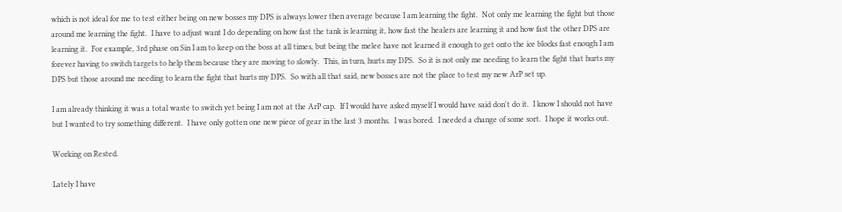which is not ideal for me to test either being on new bosses my DPS is always lower then average because I am learning the fight.  Not only me learning the fight but those around me learning the fight.  I have to adjust want I do depending on how fast the tank is learning it, how fast the healers are learning it and how fast the other DPS are learning it.  For example, 3rd phase on Sin I am to keep on the boss at all times, but being the melee have not learned it enough to get onto the ice blocks fast enough I am forever having to switch targets to help them because they are moving to slowly.  This, in turn, hurts my DPS.  So it is not only me needing to learn the fight that hurts my DPS but those around me needing to learn the fight that hurts my DPS.  So with all that said, new bosses are not the place to test my new ArP set up.

I am already thinking it was a total waste to switch yet being I am not at the ArP cap.  If I would have asked myself I would have said don't do it.  I know I should not have but I wanted to try something different.  I have only gotten one new piece of gear in the last 3 months.  I was bored.  I needed a change of some sort.  I hope it works out.

Working on Rested.

Lately I have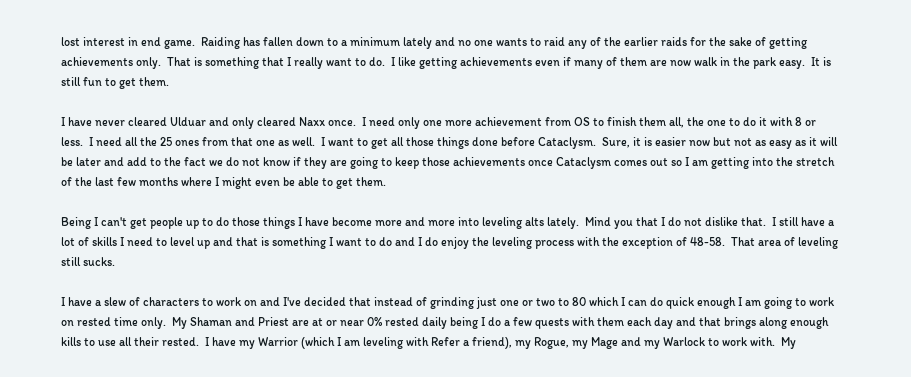lost interest in end game.  Raiding has fallen down to a minimum lately and no one wants to raid any of the earlier raids for the sake of getting achievements only.  That is something that I really want to do.  I like getting achievements even if many of them are now walk in the park easy.  It is still fun to get them.

I have never cleared Ulduar and only cleared Naxx once.  I need only one more achievement from OS to finish them all, the one to do it with 8 or less.  I need all the 25 ones from that one as well.  I want to get all those things done before Cataclysm.  Sure, it is easier now but not as easy as it will be later and add to the fact we do not know if they are going to keep those achievements once Cataclysm comes out so I am getting into the stretch of the last few months where I might even be able to get them.

Being I can't get people up to do those things I have become more and more into leveling alts lately.  Mind you that I do not dislike that.  I still have a lot of skills I need to level up and that is something I want to do and I do enjoy the leveling process with the exception of 48-58.  That area of leveling still sucks.

I have a slew of characters to work on and I've decided that instead of grinding just one or two to 80 which I can do quick enough I am going to work on rested time only.  My Shaman and Priest are at or near 0% rested daily being I do a few quests with them each day and that brings along enough kills to use all their rested.  I have my Warrior (which I am leveling with Refer a friend), my Rogue, my Mage and my Warlock to work with.  My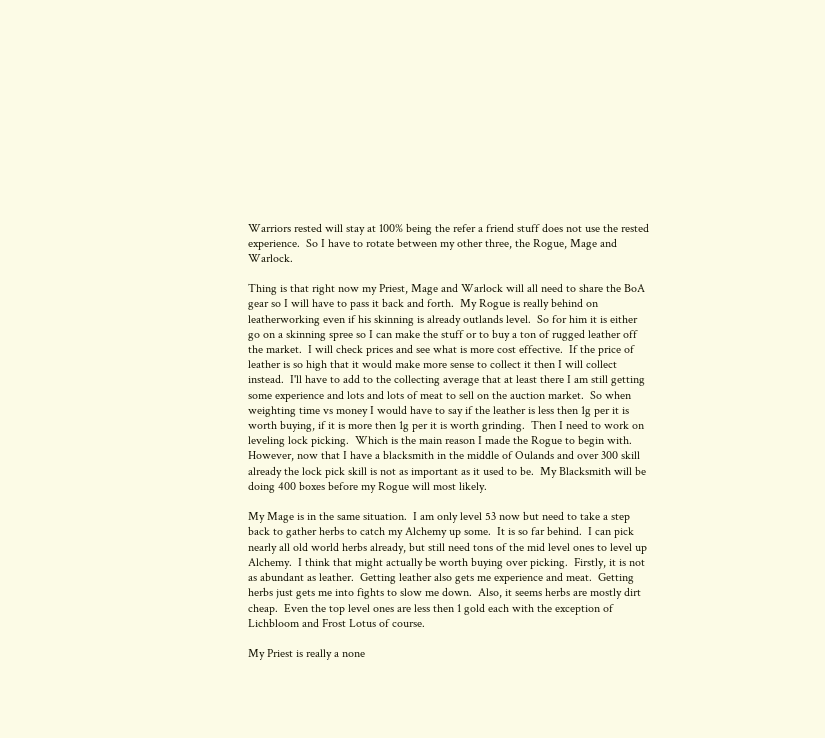Warriors rested will stay at 100% being the refer a friend stuff does not use the rested experience.  So I have to rotate between my other three, the Rogue, Mage and Warlock.

Thing is that right now my Priest, Mage and Warlock will all need to share the BoA gear so I will have to pass it back and forth.  My Rogue is really behind on leatherworking even if his skinning is already outlands level.  So for him it is either go on a skinning spree so I can make the stuff or to buy a ton of rugged leather off the market.  I will check prices and see what is more cost effective.  If the price of leather is so high that it would make more sense to collect it then I will collect instead.  I'll have to add to the collecting average that at least there I am still getting some experience and lots and lots of meat to sell on the auction market.  So when weighting time vs money I would have to say if the leather is less then 1g per it is worth buying, if it is more then 1g per it is worth grinding.  Then I need to work on leveling lock picking.  Which is the main reason I made the Rogue to begin with.  However, now that I have a blacksmith in the middle of Oulands and over 300 skill already the lock pick skill is not as important as it used to be.  My Blacksmith will be doing 400 boxes before my Rogue will most likely.

My Mage is in the same situation.  I am only level 53 now but need to take a step back to gather herbs to catch my Alchemy up some.  It is so far behind.  I can pick nearly all old world herbs already, but still need tons of the mid level ones to level up Alchemy.  I think that might actually be worth buying over picking.  Firstly, it is not as abundant as leather.  Getting leather also gets me experience and meat.  Getting herbs just gets me into fights to slow me down.  Also, it seems herbs are mostly dirt cheap.  Even the top level ones are less then 1 gold each with the exception of Lichbloom and Frost Lotus of course.

My Priest is really a none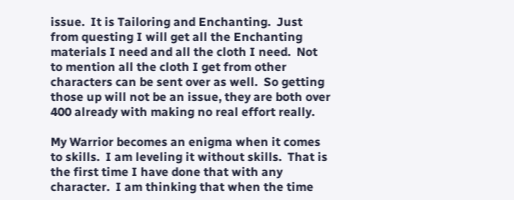issue.  It is Tailoring and Enchanting.  Just from questing I will get all the Enchanting materials I need and all the cloth I need.  Not to mention all the cloth I get from other characters can be sent over as well.  So getting those up will not be an issue, they are both over 400 already with making no real effort really.

My Warrior becomes an enigma when it comes to skills.  I am leveling it without skills.  That is the first time I have done that with any character.  I am thinking that when the time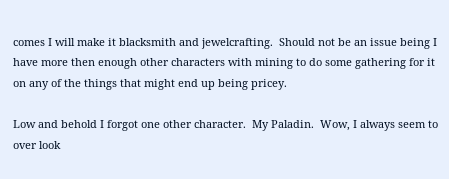comes I will make it blacksmith and jewelcrafting.  Should not be an issue being I have more then enough other characters with mining to do some gathering for it on any of the things that might end up being pricey.

Low and behold I forgot one other character.  My Paladin.  Wow, I always seem to over look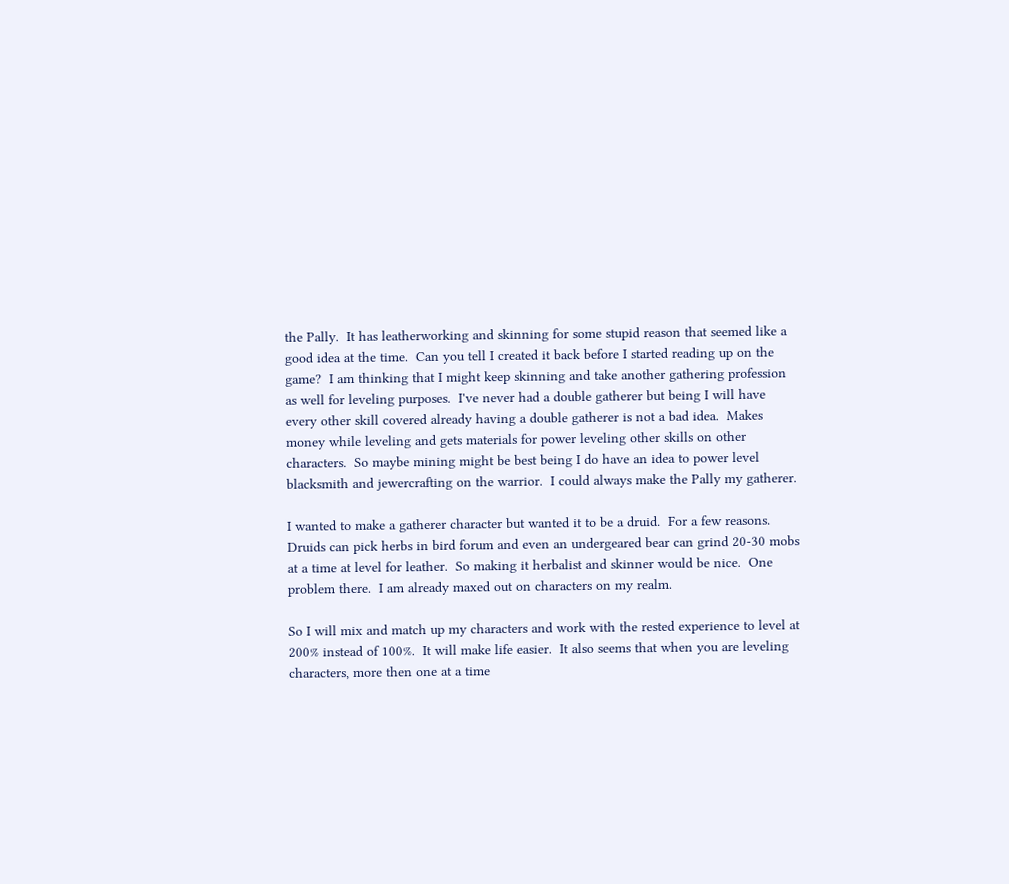the Pally.  It has leatherworking and skinning for some stupid reason that seemed like a good idea at the time.  Can you tell I created it back before I started reading up on the game?  I am thinking that I might keep skinning and take another gathering profession as well for leveling purposes.  I've never had a double gatherer but being I will have every other skill covered already having a double gatherer is not a bad idea.  Makes money while leveling and gets materials for power leveling other skills on other characters.  So maybe mining might be best being I do have an idea to power level blacksmith and jewercrafting on the warrior.  I could always make the Pally my gatherer.

I wanted to make a gatherer character but wanted it to be a druid.  For a few reasons.  Druids can pick herbs in bird forum and even an undergeared bear can grind 20-30 mobs at a time at level for leather.  So making it herbalist and skinner would be nice.  One problem there.  I am already maxed out on characters on my realm.

So I will mix and match up my characters and work with the rested experience to level at 200% instead of 100%.  It will make life easier.  It also seems that when you are leveling characters, more then one at a time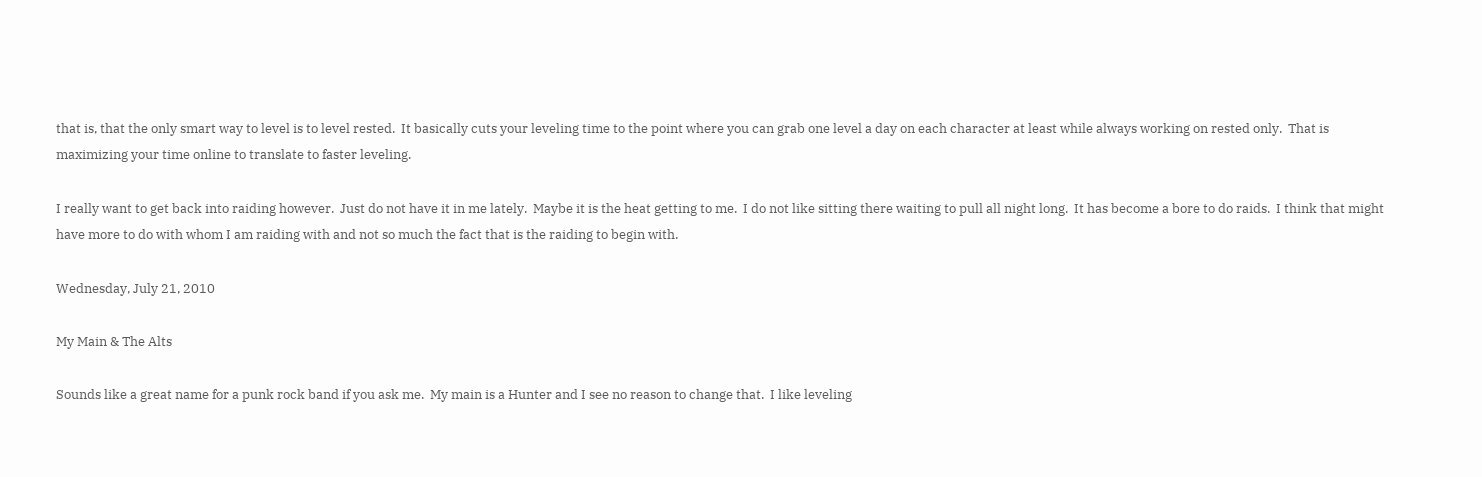that is, that the only smart way to level is to level rested.  It basically cuts your leveling time to the point where you can grab one level a day on each character at least while always working on rested only.  That is maximizing your time online to translate to faster leveling.

I really want to get back into raiding however.  Just do not have it in me lately.  Maybe it is the heat getting to me.  I do not like sitting there waiting to pull all night long.  It has become a bore to do raids.  I think that might have more to do with whom I am raiding with and not so much the fact that is the raiding to begin with.

Wednesday, July 21, 2010

My Main & The Alts

Sounds like a great name for a punk rock band if you ask me.  My main is a Hunter and I see no reason to change that.  I like leveling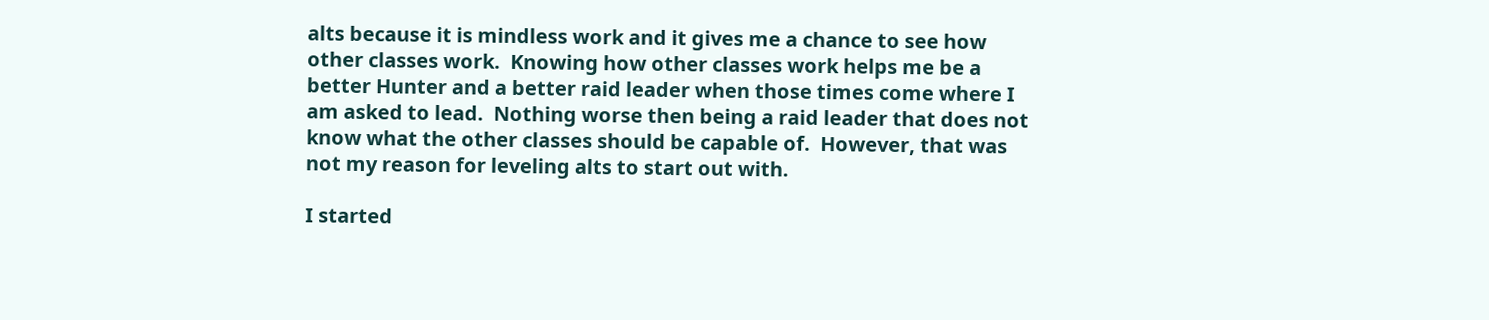alts because it is mindless work and it gives me a chance to see how other classes work.  Knowing how other classes work helps me be a better Hunter and a better raid leader when those times come where I am asked to lead.  Nothing worse then being a raid leader that does not know what the other classes should be capable of.  However, that was not my reason for leveling alts to start out with.

I started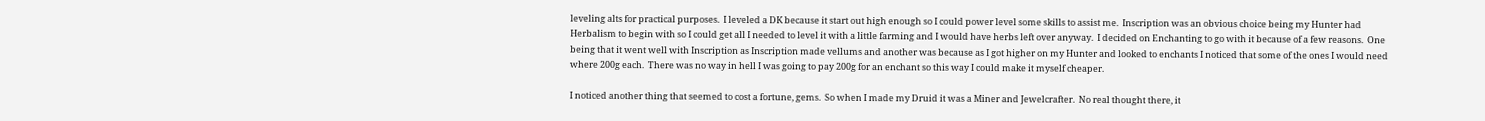leveling alts for practical purposes.  I leveled a DK because it start out high enough so I could power level some skills to assist me.  Inscription was an obvious choice being my Hunter had Herbalism to begin with so I could get all I needed to level it with a little farming and I would have herbs left over anyway.  I decided on Enchanting to go with it because of a few reasons.  One being that it went well with Inscription as Inscription made vellums and another was because as I got higher on my Hunter and looked to enchants I noticed that some of the ones I would need where 200g each.  There was no way in hell I was going to pay 200g for an enchant so this way I could make it myself cheaper.

I noticed another thing that seemed to cost a fortune, gems.  So when I made my Druid it was a Miner and Jewelcrafter.  No real thought there, it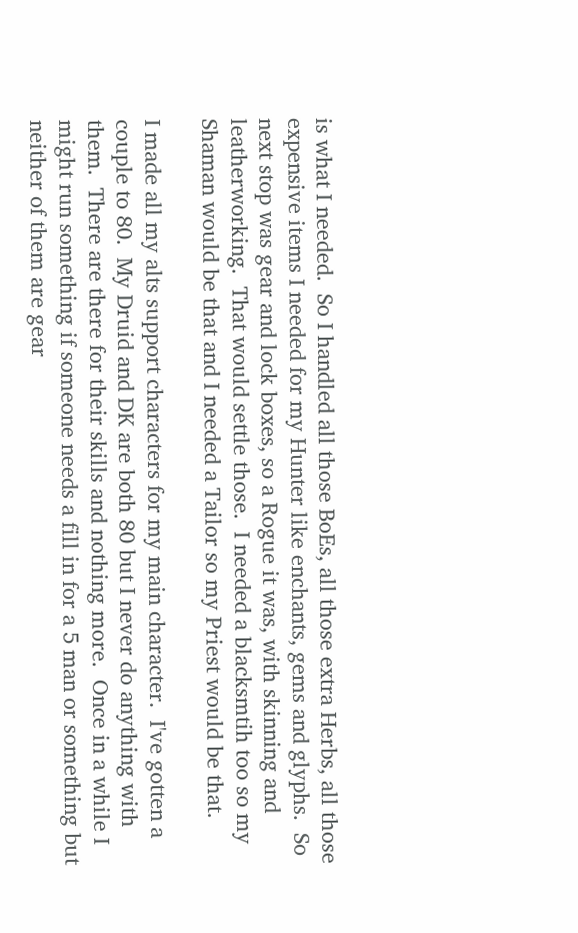is what I needed.  So I handled all those BoEs, all those extra Herbs, all those expensive items I needed for my Hunter like enchants, gems and glyphs.  So next stop was gear and lock boxes, so a Rogue it was, with skinning and leatherworking.  That would settle those.  I needed a blacksmtih too so my Shaman would be that and I needed a Tailor so my Priest would be that.

I made all my alts support characters for my main character.  I've gotten a couple to 80.  My Druid and DK are both 80 but I never do anything with them.  There are there for their skills and nothing more.  Once in a while I might run something if someone needs a fill in for a 5 man or something but neither of them are gear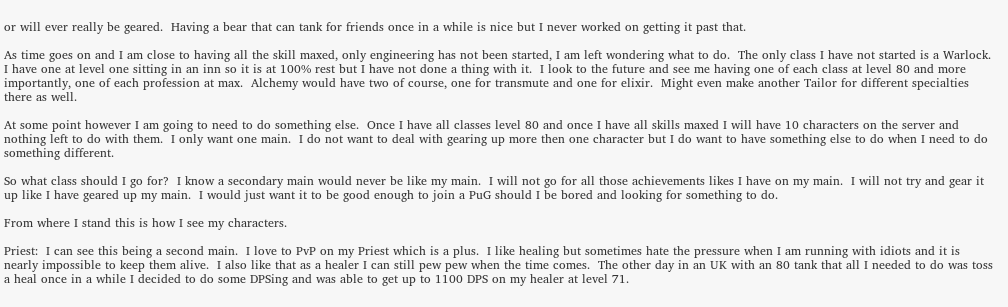or will ever really be geared.  Having a bear that can tank for friends once in a while is nice but I never worked on getting it past that.

As time goes on and I am close to having all the skill maxed, only engineering has not been started, I am left wondering what to do.  The only class I have not started is a Warlock.  I have one at level one sitting in an inn so it is at 100% rest but I have not done a thing with it.  I look to the future and see me having one of each class at level 80 and more importantly, one of each profession at max.  Alchemy would have two of course, one for transmute and one for elixir.  Might even make another Tailor for different specialties there as well.

At some point however I am going to need to do something else.  Once I have all classes level 80 and once I have all skills maxed I will have 10 characters on the server and nothing left to do with them.  I only want one main.  I do not want to deal with gearing up more then one character but I do want to have something else to do when I need to do something different.

So what class should I go for?  I know a secondary main would never be like my main.  I will not go for all those achievements likes I have on my main.  I will not try and gear it up like I have geared up my main.  I would just want it to be good enough to join a PuG should I be bored and looking for something to do.

From where I stand this is how I see my characters.

Priest:  I can see this being a second main.  I love to PvP on my Priest which is a plus.  I like healing but sometimes hate the pressure when I am running with idiots and it is nearly impossible to keep them alive.  I also like that as a healer I can still pew pew when the time comes.  The other day in an UK with an 80 tank that all I needed to do was toss a heal once in a while I decided to do some DPSing and was able to get up to 1100 DPS on my healer at level 71.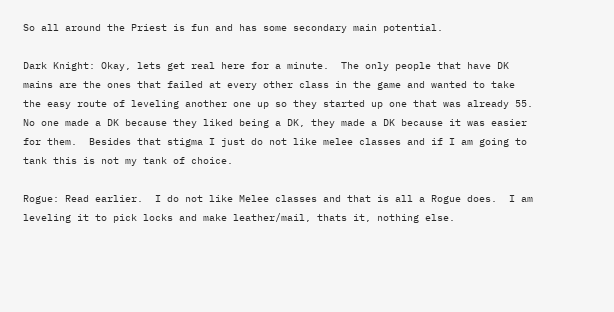So all around the Priest is fun and has some secondary main potential.

Dark Knight: Okay, lets get real here for a minute.  The only people that have DK mains are the ones that failed at every other class in the game and wanted to take the easy route of leveling another one up so they started up one that was already 55.  No one made a DK because they liked being a DK, they made a DK because it was easier for them.  Besides that stigma I just do not like melee classes and if I am going to tank this is not my tank of choice.

Rogue: Read earlier.  I do not like Melee classes and that is all a Rogue does.  I am leveling it to pick locks and make leather/mail, thats it, nothing else.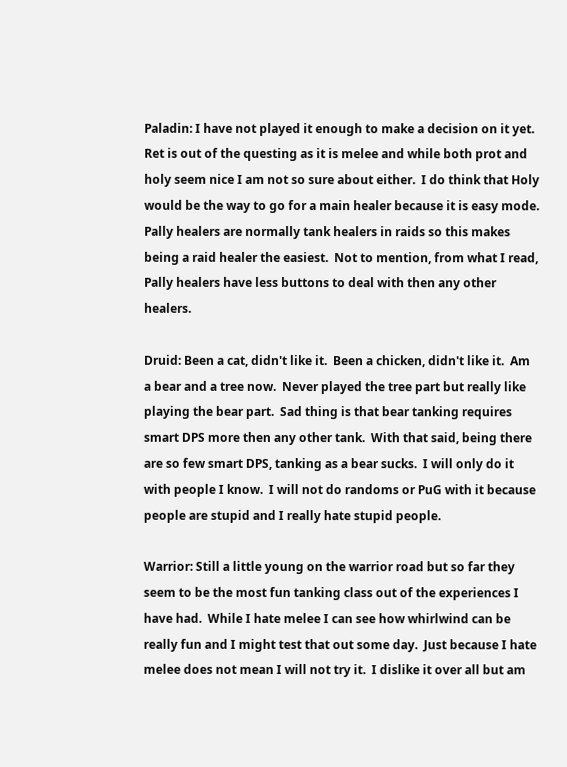Paladin: I have not played it enough to make a decision on it yet.  Ret is out of the questing as it is melee and while both prot and holy seem nice I am not so sure about either.  I do think that Holy would be the way to go for a main healer because it is easy mode.  Pally healers are normally tank healers in raids so this makes being a raid healer the easiest.  Not to mention, from what I read, Pally healers have less buttons to deal with then any other healers.

Druid: Been a cat, didn't like it.  Been a chicken, didn't like it.  Am a bear and a tree now.  Never played the tree part but really like playing the bear part.  Sad thing is that bear tanking requires smart DPS more then any other tank.  With that said, being there are so few smart DPS, tanking as a bear sucks.  I will only do it with people I know.  I will not do randoms or PuG with it because people are stupid and I really hate stupid people.

Warrior: Still a little young on the warrior road but so far they seem to be the most fun tanking class out of the experiences I have had.  While I hate melee I can see how whirlwind can be really fun and I might test that out some day.  Just because I hate melee does not mean I will not try it.  I dislike it over all but am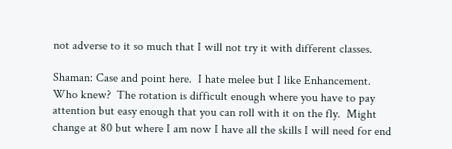not adverse to it so much that I will not try it with different classes.

Shaman: Case and point here.  I hate melee but I like Enhancement.  Who knew?  The rotation is difficult enough where you have to pay attention but easy enough that you can roll with it on the fly.  Might change at 80 but where I am now I have all the skills I will need for end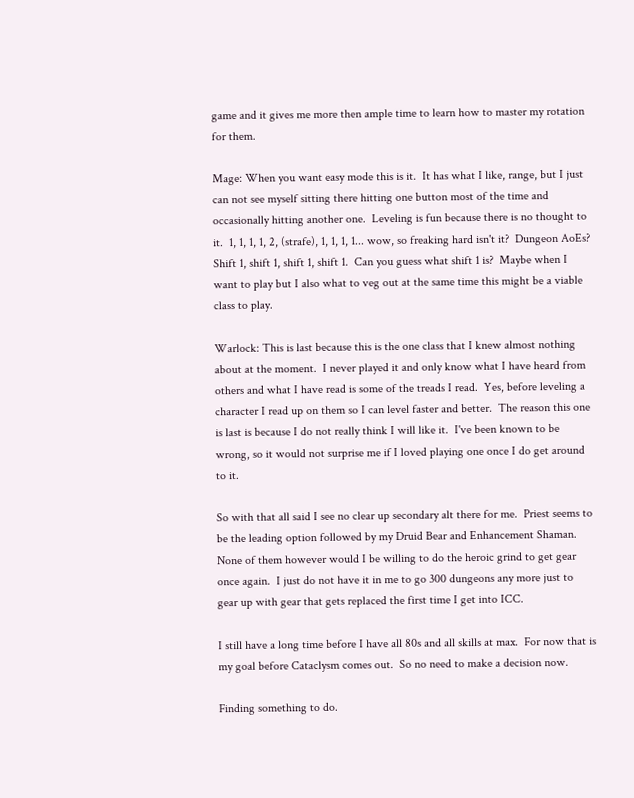game and it gives me more then ample time to learn how to master my rotation for them.

Mage: When you want easy mode this is it.  It has what I like, range, but I just can not see myself sitting there hitting one button most of the time and occasionally hitting another one.  Leveling is fun because there is no thought to it.  1, 1, 1, 1, 2, (strafe), 1, 1, 1, 1... wow, so freaking hard isn't it?  Dungeon AoEs?  Shift 1, shift 1, shift 1, shift 1.  Can you guess what shift 1 is?  Maybe when I want to play but I also what to veg out at the same time this might be a viable class to play.

Warlock: This is last because this is the one class that I knew almost nothing about at the moment.  I never played it and only know what I have heard from others and what I have read is some of the treads I read.  Yes, before leveling a character I read up on them so I can level faster and better.  The reason this one is last is because I do not really think I will like it.  I've been known to be wrong, so it would not surprise me if I loved playing one once I do get around to it.

So with that all said I see no clear up secondary alt there for me.  Priest seems to be the leading option followed by my Druid Bear and Enhancement Shaman.  None of them however would I be willing to do the heroic grind to get gear once again.  I just do not have it in me to go 300 dungeons any more just to gear up with gear that gets replaced the first time I get into ICC.

I still have a long time before I have all 80s and all skills at max.  For now that is my goal before Cataclysm comes out.  So no need to make a decision now.

Finding something to do.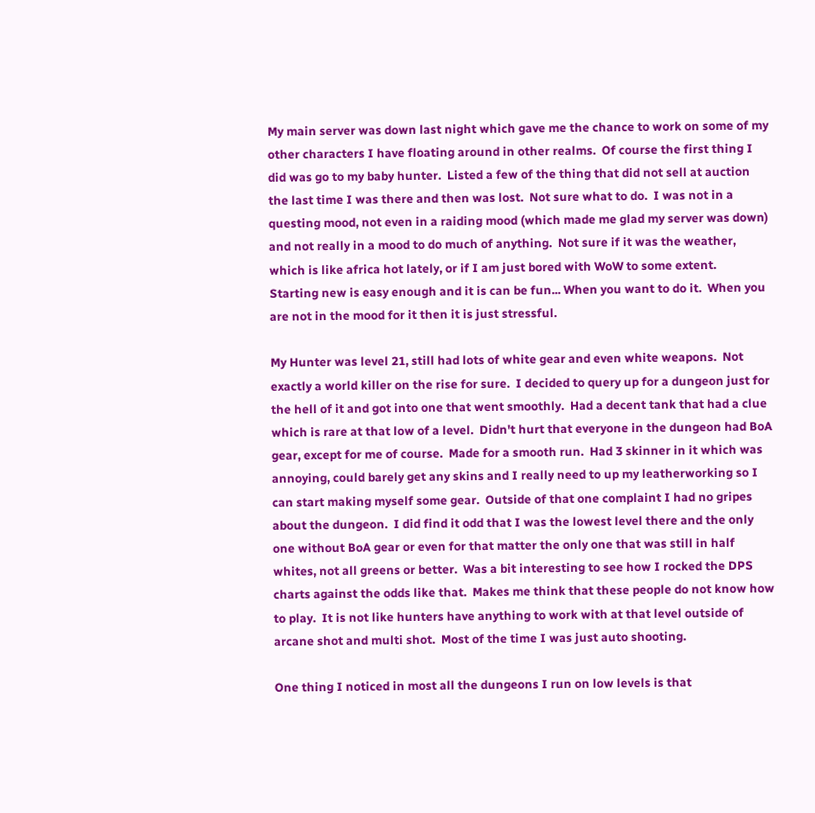My main server was down last night which gave me the chance to work on some of my other characters I have floating around in other realms.  Of course the first thing I did was go to my baby hunter.  Listed a few of the thing that did not sell at auction the last time I was there and then was lost.  Not sure what to do.  I was not in a questing mood, not even in a raiding mood (which made me glad my server was down) and not really in a mood to do much of anything.  Not sure if it was the weather, which is like africa hot lately, or if I am just bored with WoW to some extent.  Starting new is easy enough and it is can be fun... When you want to do it.  When you are not in the mood for it then it is just stressful.

My Hunter was level 21, still had lots of white gear and even white weapons.  Not exactly a world killer on the rise for sure.  I decided to query up for a dungeon just for the hell of it and got into one that went smoothly.  Had a decent tank that had a clue which is rare at that low of a level.  Didn't hurt that everyone in the dungeon had BoA gear, except for me of course.  Made for a smooth run.  Had 3 skinner in it which was annoying, could barely get any skins and I really need to up my leatherworking so I can start making myself some gear.  Outside of that one complaint I had no gripes about the dungeon.  I did find it odd that I was the lowest level there and the only one without BoA gear or even for that matter the only one that was still in half whites, not all greens or better.  Was a bit interesting to see how I rocked the DPS charts against the odds like that.  Makes me think that these people do not know how to play.  It is not like hunters have anything to work with at that level outside of arcane shot and multi shot.  Most of the time I was just auto shooting.

One thing I noticed in most all the dungeons I run on low levels is that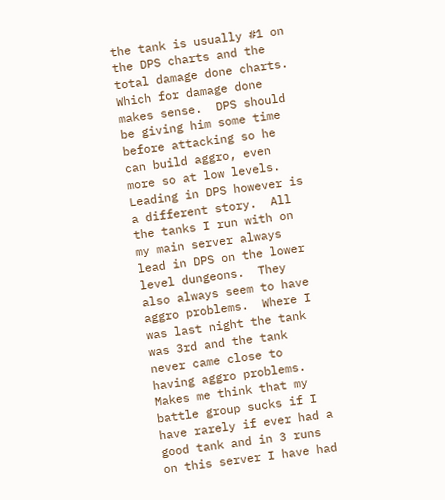the tank is usually #1 on the DPS charts and the total damage done charts.  Which for damage done makes sense.  DPS should be giving him some time before attacking so he can build aggro, even more so at low levels.  Leading in DPS however is a different story.  All the tanks I run with on my main server always lead in DPS on the lower level dungeons.  They also always seem to have aggro problems.  Where I was last night the tank was 3rd and the tank never came close to having aggro problems.  Makes me think that my battle group sucks if I have rarely if ever had a good tank and in 3 runs on this server I have had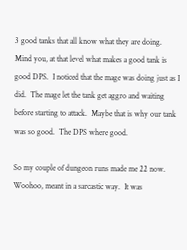3 good tanks that all know what they are doing.  Mind you, at that level what makes a good tank is good DPS.  I noticed that the mage was doing just as I did.  The mage let the tank get aggro and waiting before starting to attack.  Maybe that is why our tank was so good.  The DPS where good.

So my couple of dungeon runs made me 22 now.  Woohoo, meant in a sarcastic way.  It was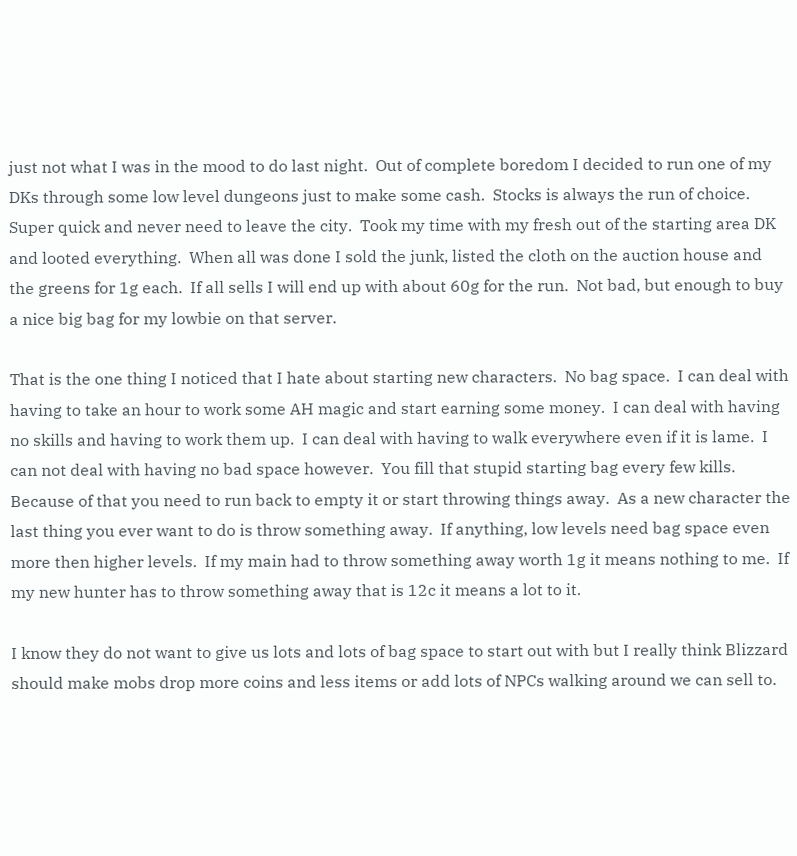just not what I was in the mood to do last night.  Out of complete boredom I decided to run one of my DKs through some low level dungeons just to make some cash.  Stocks is always the run of choice.  Super quick and never need to leave the city.  Took my time with my fresh out of the starting area DK and looted everything.  When all was done I sold the junk, listed the cloth on the auction house and the greens for 1g each.  If all sells I will end up with about 60g for the run.  Not bad, but enough to buy a nice big bag for my lowbie on that server.

That is the one thing I noticed that I hate about starting new characters.  No bag space.  I can deal with having to take an hour to work some AH magic and start earning some money.  I can deal with having no skills and having to work them up.  I can deal with having to walk everywhere even if it is lame.  I can not deal with having no bad space however.  You fill that stupid starting bag every few kills.  Because of that you need to run back to empty it or start throwing things away.  As a new character the last thing you ever want to do is throw something away.  If anything, low levels need bag space even more then higher levels.  If my main had to throw something away worth 1g it means nothing to me.  If my new hunter has to throw something away that is 12c it means a lot to it.

I know they do not want to give us lots and lots of bag space to start out with but I really think Blizzard should make mobs drop more coins and less items or add lots of NPCs walking around we can sell to.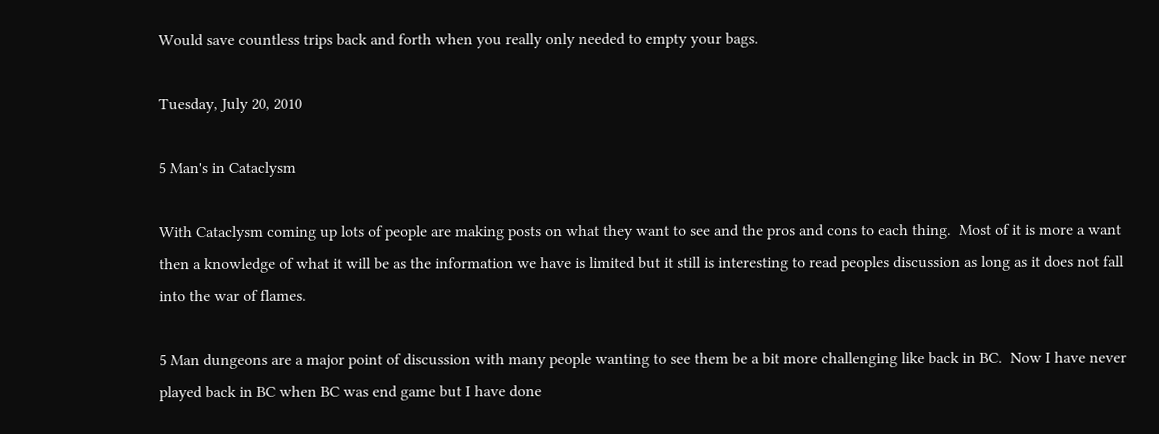Would save countless trips back and forth when you really only needed to empty your bags.

Tuesday, July 20, 2010

5 Man's in Cataclysm

With Cataclysm coming up lots of people are making posts on what they want to see and the pros and cons to each thing.  Most of it is more a want then a knowledge of what it will be as the information we have is limited but it still is interesting to read peoples discussion as long as it does not fall into the war of flames.

5 Man dungeons are a major point of discussion with many people wanting to see them be a bit more challenging like back in BC.  Now I have never played back in BC when BC was end game but I have done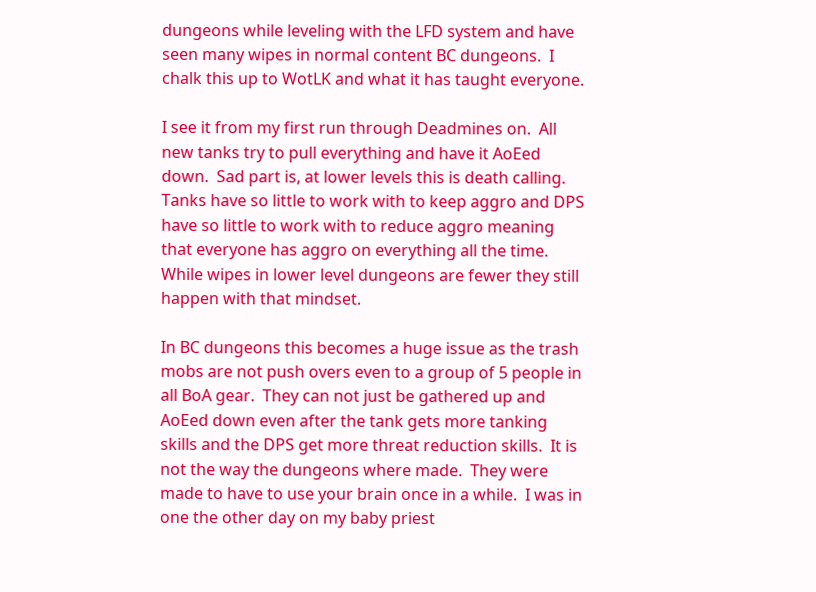dungeons while leveling with the LFD system and have seen many wipes in normal content BC dungeons.  I chalk this up to WotLK and what it has taught everyone.

I see it from my first run through Deadmines on.  All new tanks try to pull everything and have it AoEed down.  Sad part is, at lower levels this is death calling.  Tanks have so little to work with to keep aggro and DPS have so little to work with to reduce aggro meaning that everyone has aggro on everything all the time.  While wipes in lower level dungeons are fewer they still happen with that mindset.

In BC dungeons this becomes a huge issue as the trash mobs are not push overs even to a group of 5 people in all BoA gear.  They can not just be gathered up and AoEed down even after the tank gets more tanking skills and the DPS get more threat reduction skills.  It is not the way the dungeons where made.  They were made to have to use your brain once in a while.  I was in one the other day on my baby priest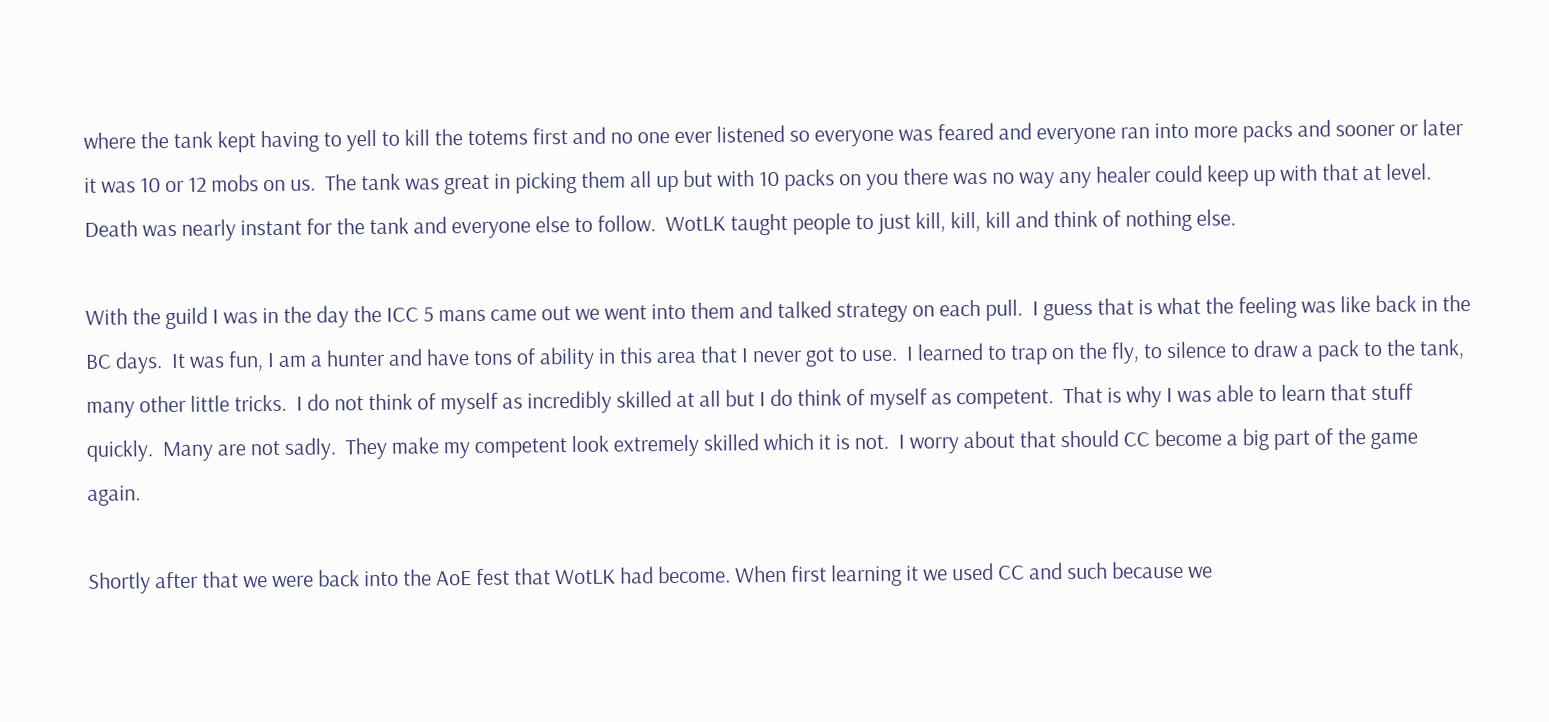where the tank kept having to yell to kill the totems first and no one ever listened so everyone was feared and everyone ran into more packs and sooner or later it was 10 or 12 mobs on us.  The tank was great in picking them all up but with 10 packs on you there was no way any healer could keep up with that at level.  Death was nearly instant for the tank and everyone else to follow.  WotLK taught people to just kill, kill, kill and think of nothing else.

With the guild I was in the day the ICC 5 mans came out we went into them and talked strategy on each pull.  I guess that is what the feeling was like back in the BC days.  It was fun, I am a hunter and have tons of ability in this area that I never got to use.  I learned to trap on the fly, to silence to draw a pack to the tank, many other little tricks.  I do not think of myself as incredibly skilled at all but I do think of myself as competent.  That is why I was able to learn that stuff quickly.  Many are not sadly.  They make my competent look extremely skilled which it is not.  I worry about that should CC become a big part of the game again.

Shortly after that we were back into the AoE fest that WotLK had become. When first learning it we used CC and such because we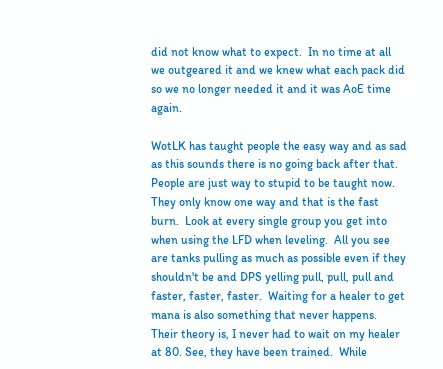did not know what to expect.  In no time at all we outgeared it and we knew what each pack did so we no longer needed it and it was AoE time again.

WotLK has taught people the easy way and as sad as this sounds there is no going back after that.  People are just way to stupid to be taught now.  They only know one way and that is the fast burn.  Look at every single group you get into when using the LFD when leveling.  All you see are tanks pulling as much as possible even if they shouldn't be and DPS yelling pull, pull, pull and faster, faster, faster.  Waiting for a healer to get mana is also something that never happens.  Their theory is, I never had to wait on my healer at 80. See, they have been trained.  While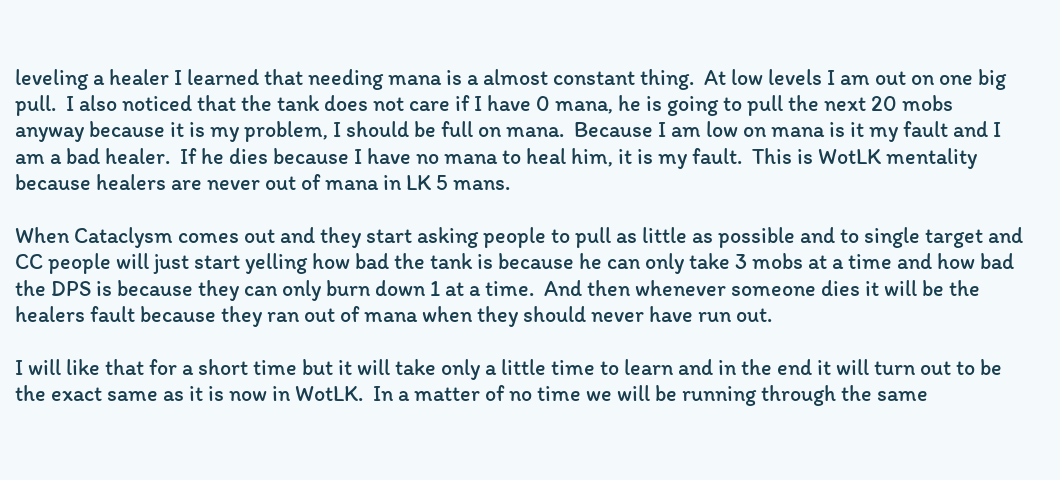leveling a healer I learned that needing mana is a almost constant thing.  At low levels I am out on one big pull.  I also noticed that the tank does not care if I have 0 mana, he is going to pull the next 20 mobs anyway because it is my problem, I should be full on mana.  Because I am low on mana is it my fault and I am a bad healer.  If he dies because I have no mana to heal him, it is my fault.  This is WotLK mentality because healers are never out of mana in LK 5 mans.

When Cataclysm comes out and they start asking people to pull as little as possible and to single target and CC people will just start yelling how bad the tank is because he can only take 3 mobs at a time and how bad the DPS is because they can only burn down 1 at a time.  And then whenever someone dies it will be the healers fault because they ran out of mana when they should never have run out.

I will like that for a short time but it will take only a little time to learn and in the end it will turn out to be the exact same as it is now in WotLK.  In a matter of no time we will be running through the same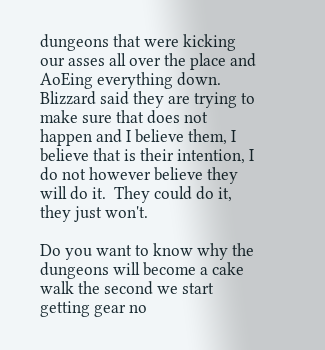dungeons that were kicking our asses all over the place and AoEing everything down.  Blizzard said they are trying to make sure that does not happen and I believe them, I believe that is their intention, I do not however believe they will do it.  They could do it, they just won't.

Do you want to know why the dungeons will become a cake walk the second we start getting gear no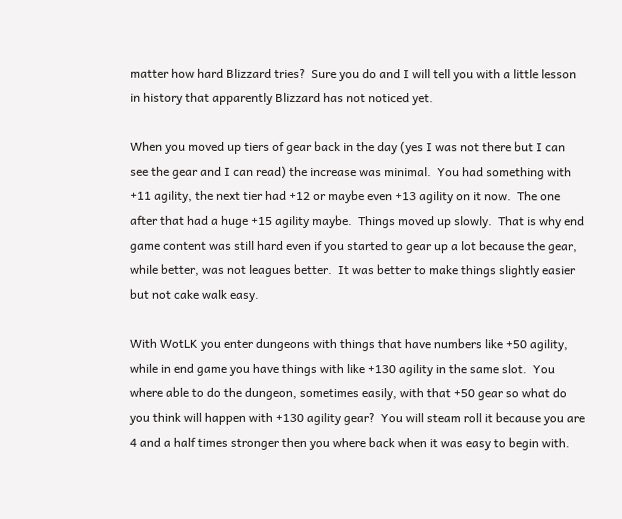matter how hard Blizzard tries?  Sure you do and I will tell you with a little lesson in history that apparently Blizzard has not noticed yet.

When you moved up tiers of gear back in the day (yes I was not there but I can see the gear and I can read) the increase was minimal.  You had something with +11 agility, the next tier had +12 or maybe even +13 agility on it now.  The one after that had a huge +15 agility maybe.  Things moved up slowly.  That is why end game content was still hard even if you started to gear up a lot because the gear, while better, was not leagues better.  It was better to make things slightly easier but not cake walk easy.

With WotLK you enter dungeons with things that have numbers like +50 agility, while in end game you have things with like +130 agility in the same slot.  You where able to do the dungeon, sometimes easily, with that +50 gear so what do you think will happen with +130 agility gear?  You will steam roll it because you are 4 and a half times stronger then you where back when it was easy to begin with.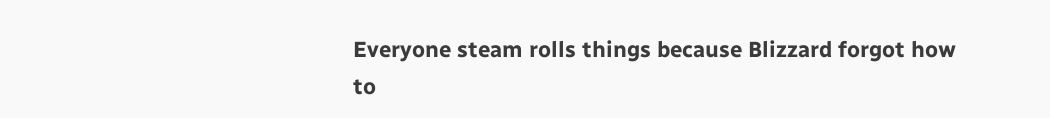Everyone steam rolls things because Blizzard forgot how to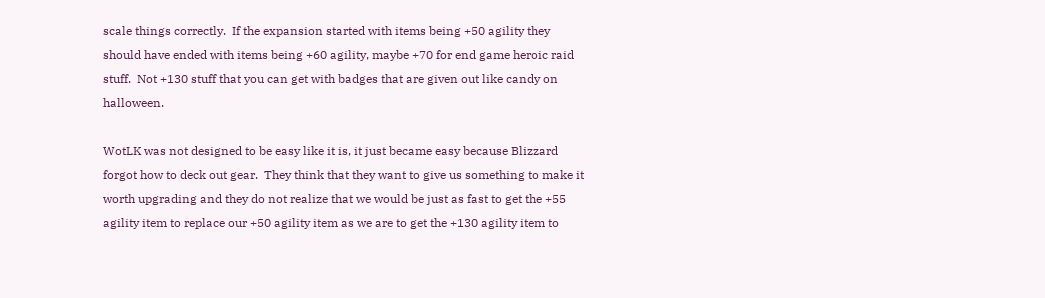scale things correctly.  If the expansion started with items being +50 agility they should have ended with items being +60 agility, maybe +70 for end game heroic raid stuff.  Not +130 stuff that you can get with badges that are given out like candy on halloween.

WotLK was not designed to be easy like it is, it just became easy because Blizzard forgot how to deck out gear.  They think that they want to give us something to make it worth upgrading and they do not realize that we would be just as fast to get the +55 agility item to replace our +50 agility item as we are to get the +130 agility item to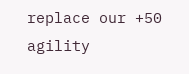replace our +50 agility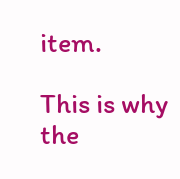item.

This is why the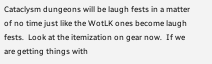Cataclysm dungeons will be laugh fests in a matter of no time just like the WotLK ones become laugh fests.  Look at the itemization on gear now.  If we are getting things with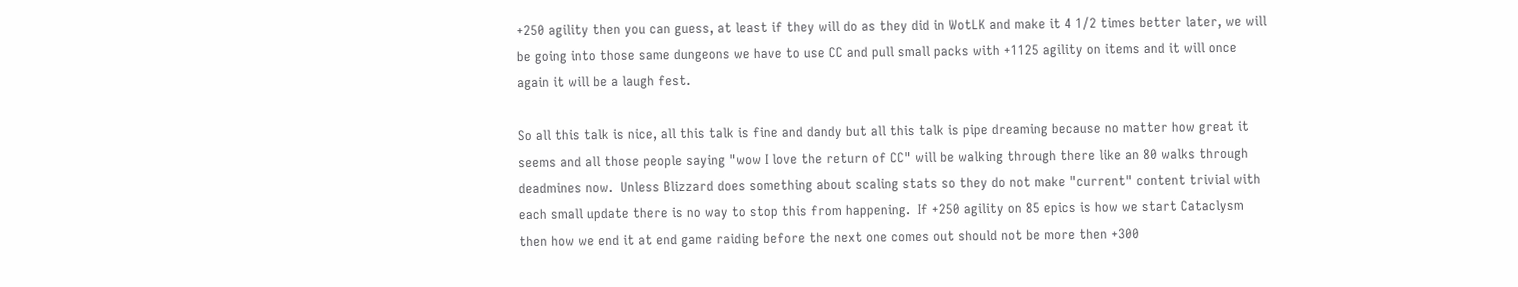+250 agility then you can guess, at least if they will do as they did in WotLK and make it 4 1/2 times better later, we will be going into those same dungeons we have to use CC and pull small packs with +1125 agility on items and it will once again it will be a laugh fest.

So all this talk is nice, all this talk is fine and dandy but all this talk is pipe dreaming because no matter how great it seems and all those people saying "wow I love the return of CC" will be walking through there like an 80 walks through deadmines now.  Unless Blizzard does something about scaling stats so they do not make "current" content trivial with each small update there is no way to stop this from happening.  If +250 agility on 85 epics is how we start Cataclysm then how we end it at end game raiding before the next one comes out should not be more then +300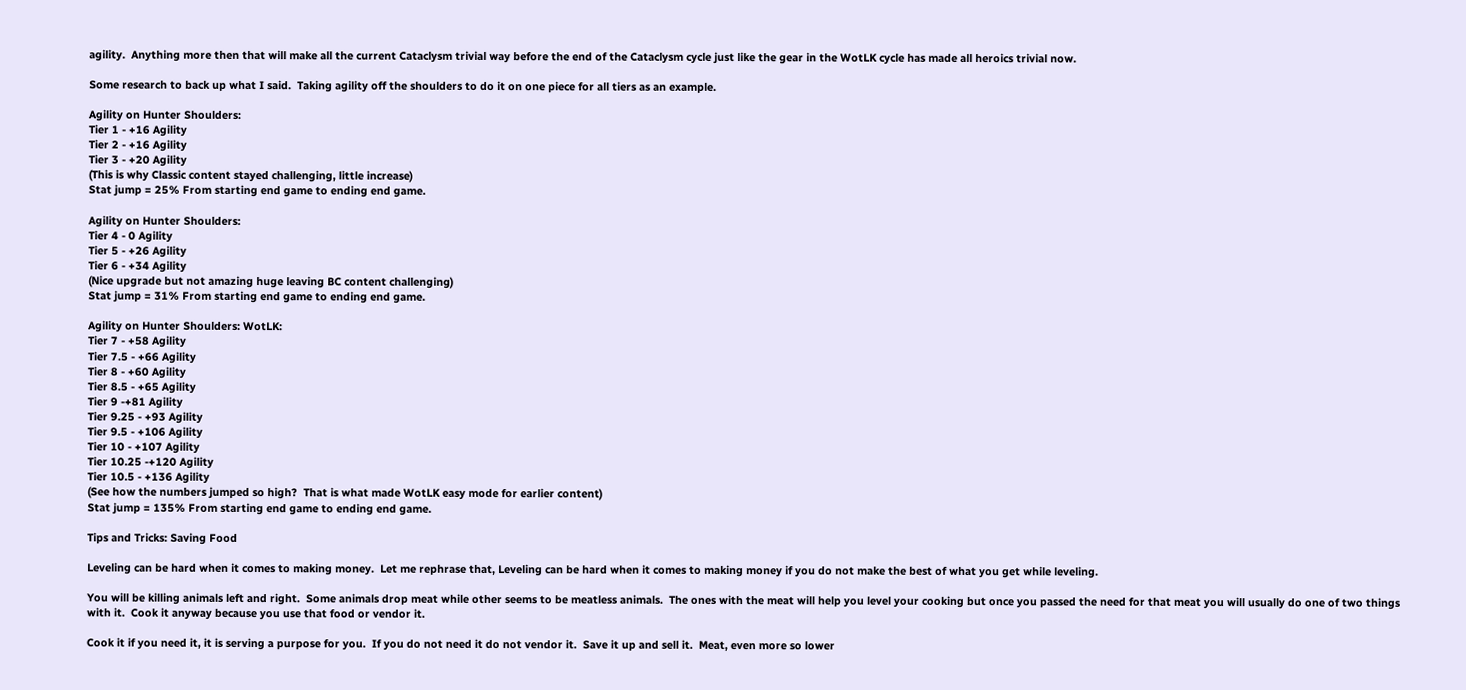agility.  Anything more then that will make all the current Cataclysm trivial way before the end of the Cataclysm cycle just like the gear in the WotLK cycle has made all heroics trivial now.

Some research to back up what I said.  Taking agility off the shoulders to do it on one piece for all tiers as an example.

Agility on Hunter Shoulders:
Tier 1 - +16 Agility
Tier 2 - +16 Agility
Tier 3 - +20 Agility
(This is why Classic content stayed challenging, little increase)
Stat jump = 25% From starting end game to ending end game.

Agility on Hunter Shoulders:
Tier 4 - 0 Agility
Tier 5 - +26 Agility
Tier 6 - +34 Agility
(Nice upgrade but not amazing huge leaving BC content challenging)
Stat jump = 31% From starting end game to ending end game.

Agility on Hunter Shoulders: WotLK:
Tier 7 - +58 Agility
Tier 7.5 - +66 Agility
Tier 8 - +60 Agility
Tier 8.5 - +65 Agility
Tier 9 -+81 Agility
Tier 9.25 - +93 Agility
Tier 9.5 - +106 Agility
Tier 10 - +107 Agility
Tier 10.25 -+120 Agility
Tier 10.5 - +136 Agility
(See how the numbers jumped so high?  That is what made WotLK easy mode for earlier content)
Stat jump = 135% From starting end game to ending end game.

Tips and Tricks: Saving Food

Leveling can be hard when it comes to making money.  Let me rephrase that, Leveling can be hard when it comes to making money if you do not make the best of what you get while leveling.

You will be killing animals left and right.  Some animals drop meat while other seems to be meatless animals.  The ones with the meat will help you level your cooking but once you passed the need for that meat you will usually do one of two things with it.  Cook it anyway because you use that food or vendor it.

Cook it if you need it, it is serving a purpose for you.  If you do not need it do not vendor it.  Save it up and sell it.  Meat, even more so lower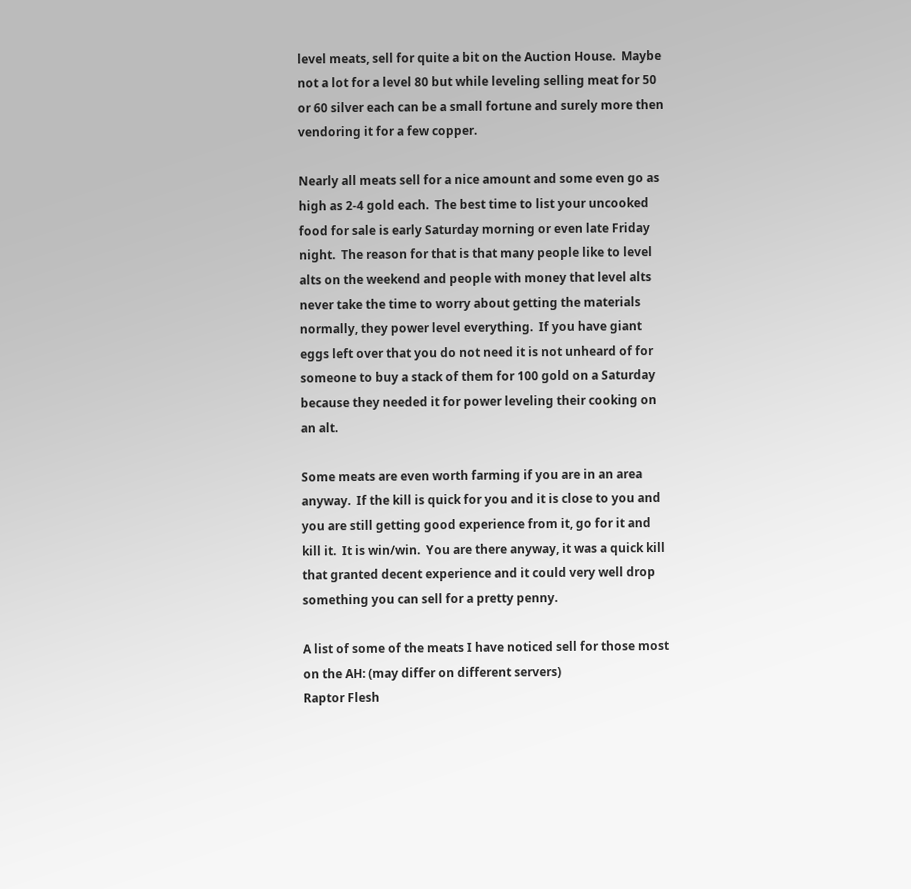level meats, sell for quite a bit on the Auction House.  Maybe not a lot for a level 80 but while leveling selling meat for 50 or 60 silver each can be a small fortune and surely more then vendoring it for a few copper.

Nearly all meats sell for a nice amount and some even go as high as 2-4 gold each.  The best time to list your uncooked food for sale is early Saturday morning or even late Friday night.  The reason for that is that many people like to level alts on the weekend and people with money that level alts never take the time to worry about getting the materials normally, they power level everything.  If you have giant eggs left over that you do not need it is not unheard of for someone to buy a stack of them for 100 gold on a Saturday because they needed it for power leveling their cooking on an alt.

Some meats are even worth farming if you are in an area anyway.  If the kill is quick for you and it is close to you and you are still getting good experience from it, go for it and kill it.  It is win/win.  You are there anyway, it was a quick kill that granted decent experience and it could very well drop something you can sell for a pretty penny.

A list of some of the meats I have noticed sell for those most on the AH: (may differ on different servers)
Raptor Flesh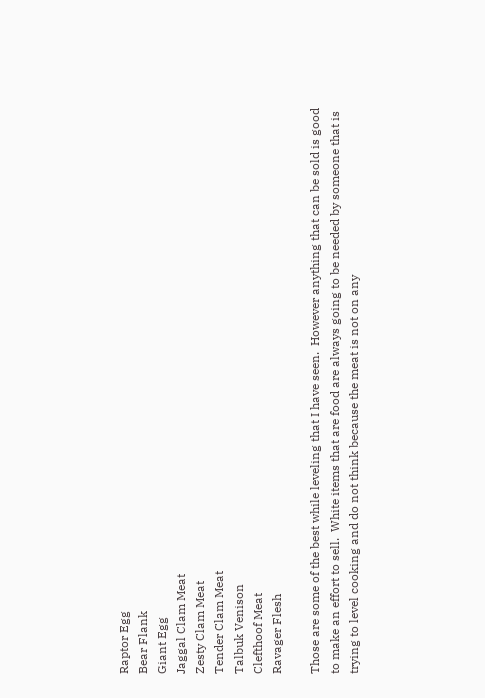Raptor Egg
Bear Flank
Giant Egg
Jaggal Clam Meat
Zesty Clam Meat
Tender Clam Meat
Talbuk Venison
Clefthoof Meat
Ravager Flesh

Those are some of the best while leveling that I have seen.  However anything that can be sold is good to make an effort to sell.  White items that are food are always going to be needed by someone that is trying to level cooking and do not think because the meat is not on any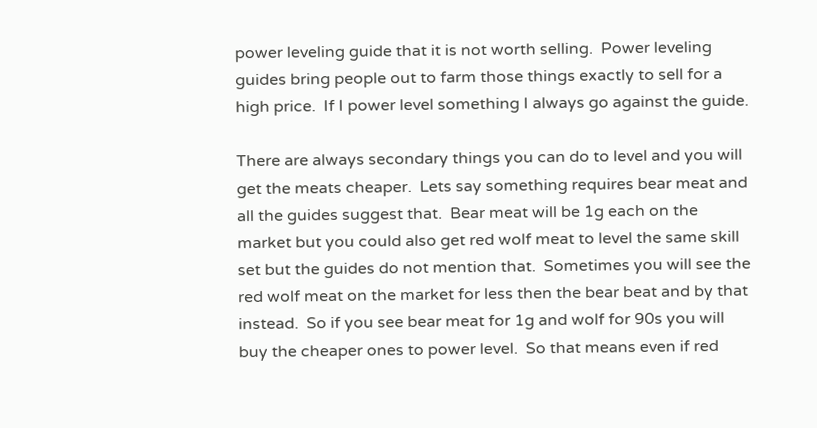power leveling guide that it is not worth selling.  Power leveling guides bring people out to farm those things exactly to sell for a high price.  If I power level something I always go against the guide.

There are always secondary things you can do to level and you will get the meats cheaper.  Lets say something requires bear meat and all the guides suggest that.  Bear meat will be 1g each on the market but you could also get red wolf meat to level the same skill set but the guides do not mention that.  Sometimes you will see the red wolf meat on the market for less then the bear beat and by that instead.  So if you see bear meat for 1g and wolf for 90s you will buy the cheaper ones to power level.  So that means even if red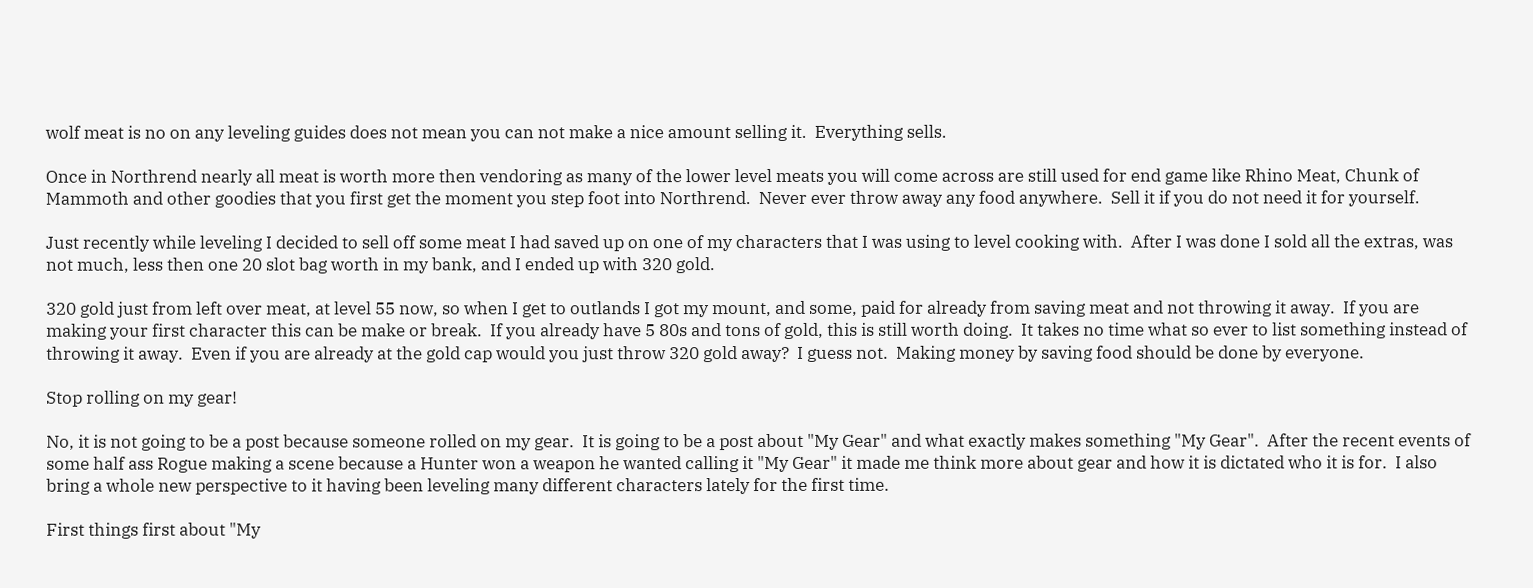wolf meat is no on any leveling guides does not mean you can not make a nice amount selling it.  Everything sells.

Once in Northrend nearly all meat is worth more then vendoring as many of the lower level meats you will come across are still used for end game like Rhino Meat, Chunk of Mammoth and other goodies that you first get the moment you step foot into Northrend.  Never ever throw away any food anywhere.  Sell it if you do not need it for yourself.

Just recently while leveling I decided to sell off some meat I had saved up on one of my characters that I was using to level cooking with.  After I was done I sold all the extras, was not much, less then one 20 slot bag worth in my bank, and I ended up with 320 gold.

320 gold just from left over meat, at level 55 now, so when I get to outlands I got my mount, and some, paid for already from saving meat and not throwing it away.  If you are making your first character this can be make or break.  If you already have 5 80s and tons of gold, this is still worth doing.  It takes no time what so ever to list something instead of throwing it away.  Even if you are already at the gold cap would you just throw 320 gold away?  I guess not.  Making money by saving food should be done by everyone.

Stop rolling on my gear!

No, it is not going to be a post because someone rolled on my gear.  It is going to be a post about "My Gear" and what exactly makes something "My Gear".  After the recent events of some half ass Rogue making a scene because a Hunter won a weapon he wanted calling it "My Gear" it made me think more about gear and how it is dictated who it is for.  I also bring a whole new perspective to it having been leveling many different characters lately for the first time.

First things first about "My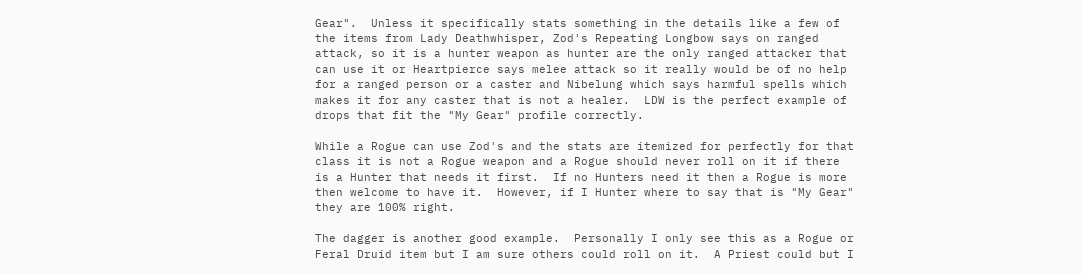Gear".  Unless it specifically stats something in the details like a few of the items from Lady Deathwhisper, Zod's Repeating Longbow says on ranged attack, so it is a hunter weapon as hunter are the only ranged attacker that can use it or Heartpierce says melee attack so it really would be of no help for a ranged person or a caster and Nibelung which says harmful spells which makes it for any caster that is not a healer.  LDW is the perfect example of drops that fit the "My Gear" profile correctly.

While a Rogue can use Zod's and the stats are itemized for perfectly for that class it is not a Rogue weapon and a Rogue should never roll on it if there is a Hunter that needs it first.  If no Hunters need it then a Rogue is more then welcome to have it.  However, if I Hunter where to say that is "My Gear" they are 100% right.

The dagger is another good example.  Personally I only see this as a Rogue or Feral Druid item but I am sure others could roll on it.  A Priest could but I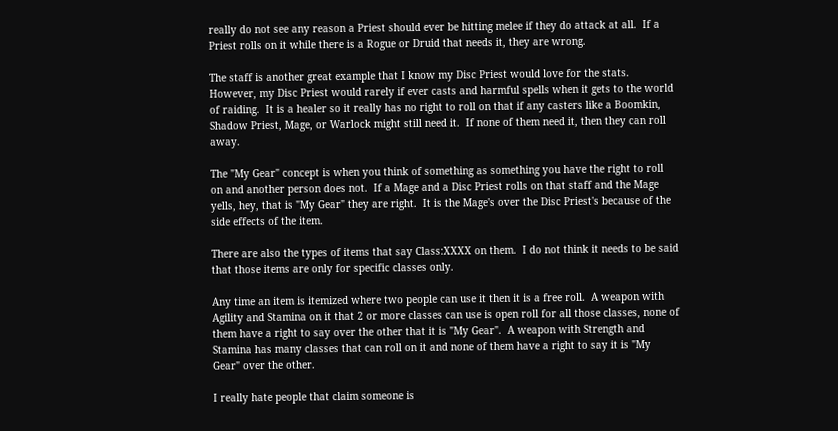really do not see any reason a Priest should ever be hitting melee if they do attack at all.  If a Priest rolls on it while there is a Rogue or Druid that needs it, they are wrong.

The staff is another great example that I know my Disc Priest would love for the stats.  However, my Disc Priest would rarely if ever casts and harmful spells when it gets to the world of raiding.  It is a healer so it really has no right to roll on that if any casters like a Boomkin, Shadow Priest, Mage, or Warlock might still need it.  If none of them need it, then they can roll away.

The "My Gear" concept is when you think of something as something you have the right to roll on and another person does not.  If a Mage and a Disc Priest rolls on that staff and the Mage yells, hey, that is "My Gear" they are right.  It is the Mage's over the Disc Priest's because of the side effects of the item.

There are also the types of items that say Class:XXXX on them.  I do not think it needs to be said that those items are only for specific classes only.

Any time an item is itemized where two people can use it then it is a free roll.  A weapon with Agility and Stamina on it that 2 or more classes can use is open roll for all those classes, none of them have a right to say over the other that it is "My Gear".  A weapon with Strength and Stamina has many classes that can roll on it and none of them have a right to say it is "My Gear" over the other.

I really hate people that claim someone is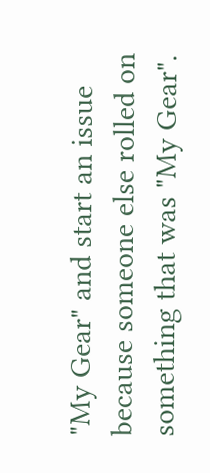"My Gear" and start an issue because someone else rolled on something that was "My Gear".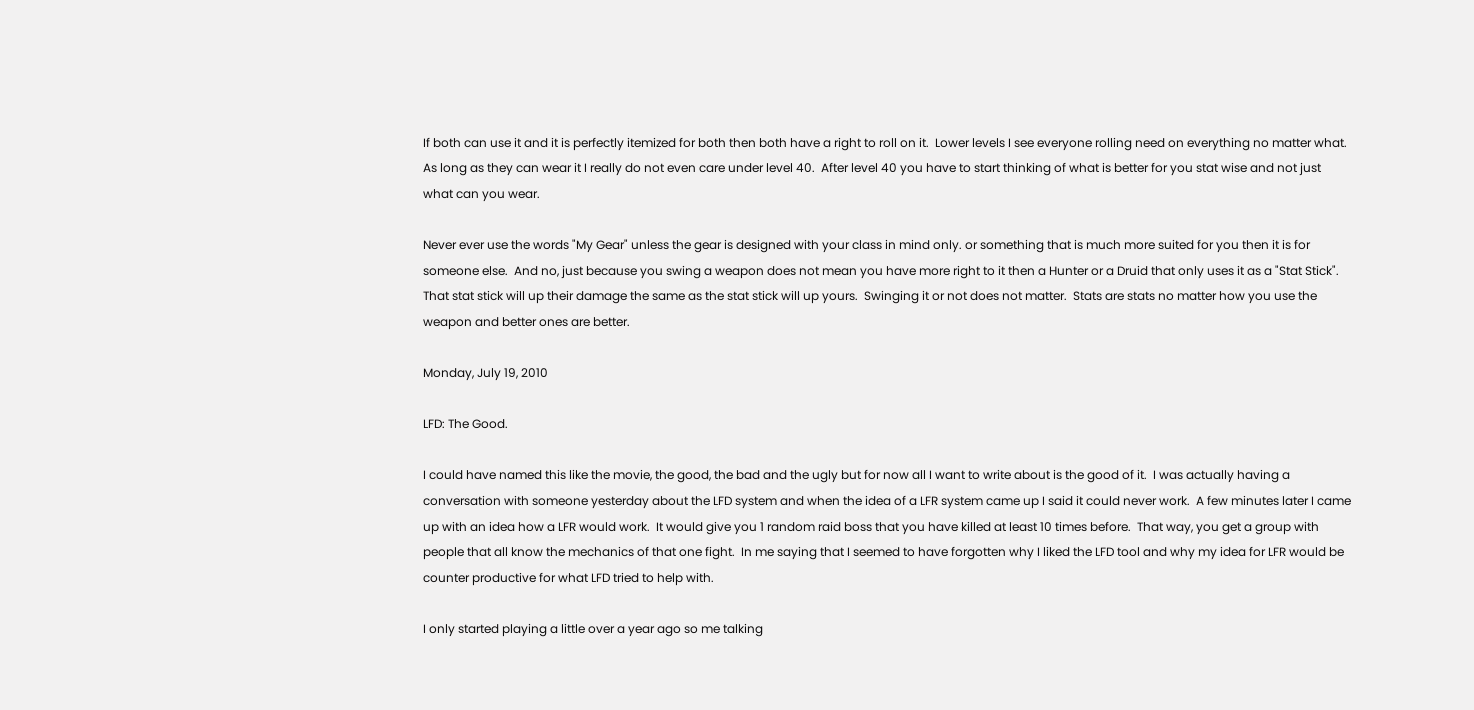If both can use it and it is perfectly itemized for both then both have a right to roll on it.  Lower levels I see everyone rolling need on everything no matter what.  As long as they can wear it I really do not even care under level 40.  After level 40 you have to start thinking of what is better for you stat wise and not just what can you wear.

Never ever use the words "My Gear" unless the gear is designed with your class in mind only. or something that is much more suited for you then it is for someone else.  And no, just because you swing a weapon does not mean you have more right to it then a Hunter or a Druid that only uses it as a "Stat Stick".  That stat stick will up their damage the same as the stat stick will up yours.  Swinging it or not does not matter.  Stats are stats no matter how you use the weapon and better ones are better.

Monday, July 19, 2010

LFD: The Good.

I could have named this like the movie, the good, the bad and the ugly but for now all I want to write about is the good of it.  I was actually having a conversation with someone yesterday about the LFD system and when the idea of a LFR system came up I said it could never work.  A few minutes later I came up with an idea how a LFR would work.  It would give you 1 random raid boss that you have killed at least 10 times before.  That way, you get a group with people that all know the mechanics of that one fight.  In me saying that I seemed to have forgotten why I liked the LFD tool and why my idea for LFR would be counter productive for what LFD tried to help with.

I only started playing a little over a year ago so me talking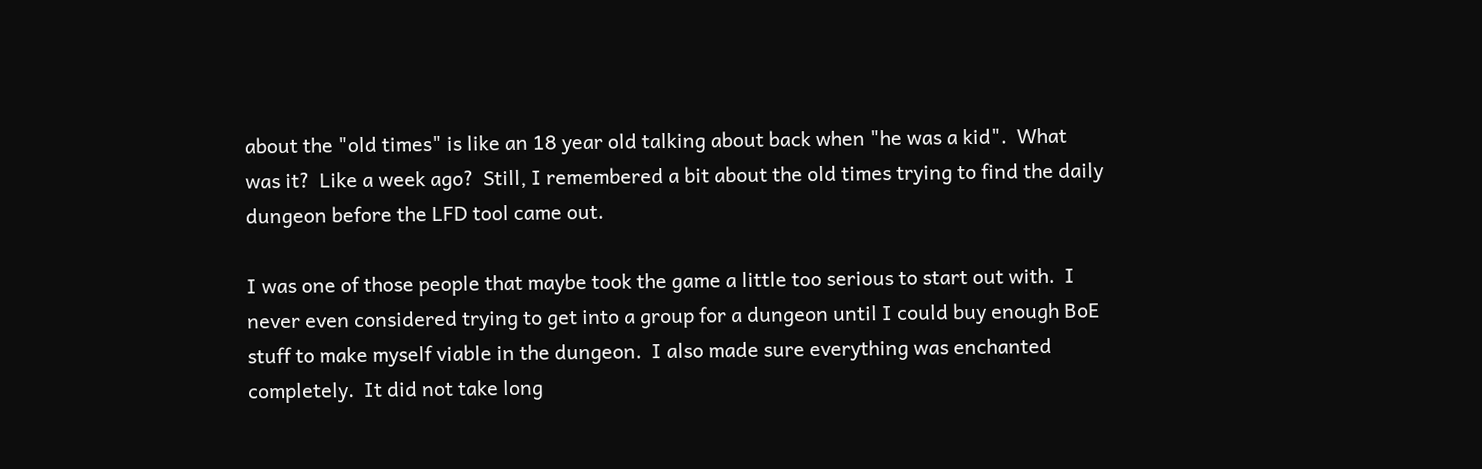about the "old times" is like an 18 year old talking about back when "he was a kid".  What was it?  Like a week ago?  Still, I remembered a bit about the old times trying to find the daily dungeon before the LFD tool came out.

I was one of those people that maybe took the game a little too serious to start out with.  I never even considered trying to get into a group for a dungeon until I could buy enough BoE stuff to make myself viable in the dungeon.  I also made sure everything was enchanted completely.  It did not take long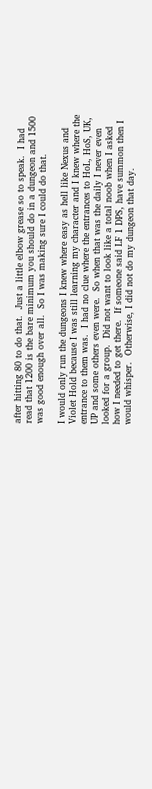after hitting 80 to do that.  Just a little elbow grease so to speak.  I had read that 1200 is the bare minimum you should do in a dungeon and 1500 was good enough over all.  So I was making sure I could do that.

I would only run the dungeons I knew where easy as hell like Nexus and Violet Hold because I was still learning my character and I knew where the entrance to them was.  I had no clue where the entrances to HoL, HoS, UK, UP and some others even were.  So when that was the daily I never even looked for a group.  Did not want to look like a total noob when I asked how I needed to get there.  If someone said LF 1 DPS, have summon then I would whisper.  Otherwise, I did not do my dungeon that day.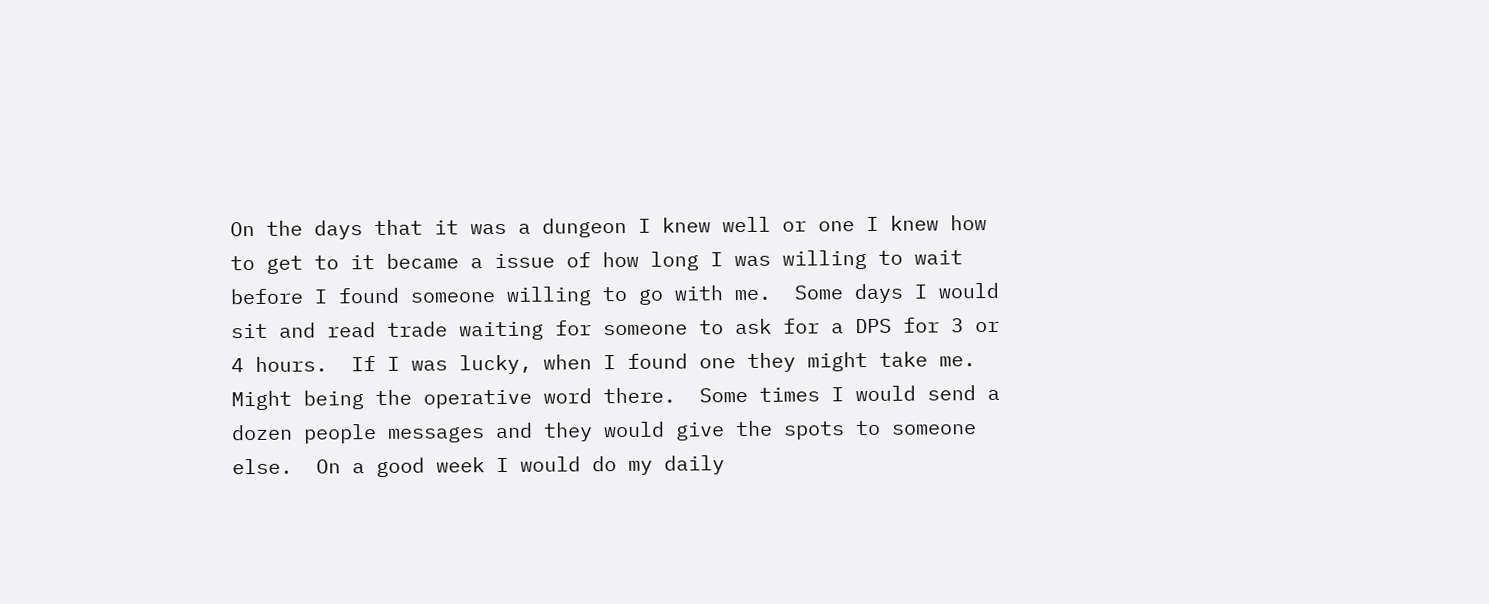On the days that it was a dungeon I knew well or one I knew how to get to it became a issue of how long I was willing to wait before I found someone willing to go with me.  Some days I would sit and read trade waiting for someone to ask for a DPS for 3 or 4 hours.  If I was lucky, when I found one they might take me.  Might being the operative word there.  Some times I would send a dozen people messages and they would give the spots to someone else.  On a good week I would do my daily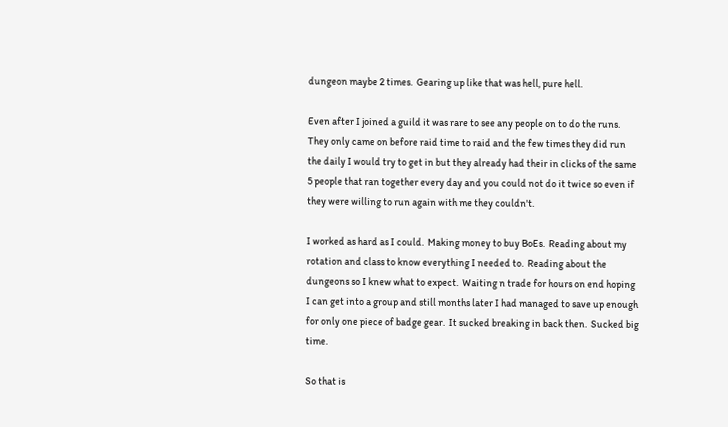dungeon maybe 2 times.  Gearing up like that was hell, pure hell.

Even after I joined a guild it was rare to see any people on to do the runs.  They only came on before raid time to raid and the few times they did run the daily I would try to get in but they already had their in clicks of the same 5 people that ran together every day and you could not do it twice so even if they were willing to run again with me they couldn't.

I worked as hard as I could.  Making money to buy BoEs.  Reading about my rotation and class to know everything I needed to.  Reading about the dungeons so I knew what to expect.  Waiting n trade for hours on end hoping I can get into a group and still months later I had managed to save up enough for only one piece of badge gear.  It sucked breaking in back then.  Sucked big time.

So that is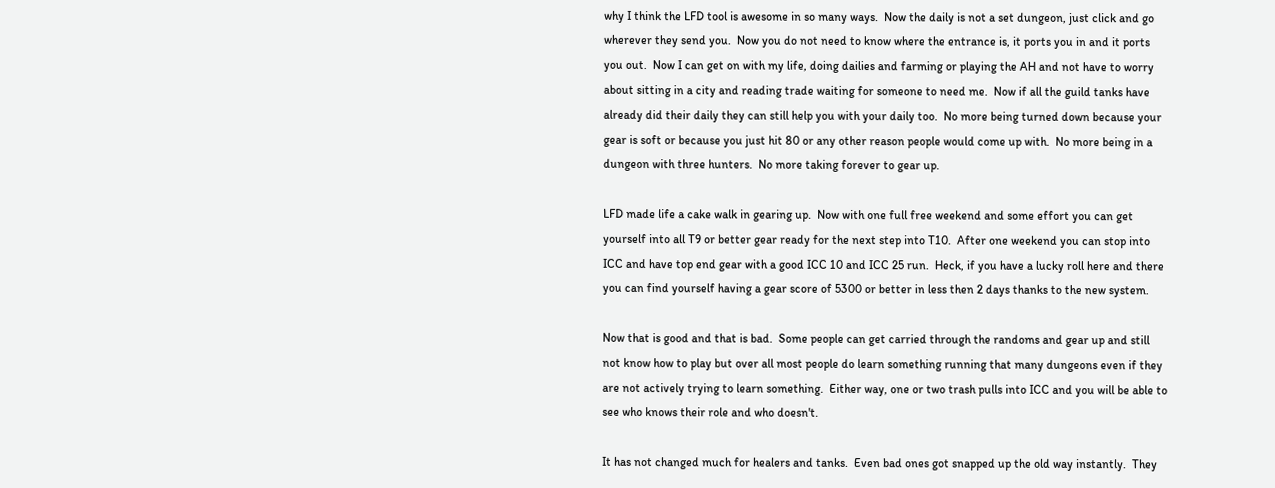why I think the LFD tool is awesome in so many ways.  Now the daily is not a set dungeon, just click and go wherever they send you.  Now you do not need to know where the entrance is, it ports you in and it ports you out.  Now I can get on with my life, doing dailies and farming or playing the AH and not have to worry about sitting in a city and reading trade waiting for someone to need me.  Now if all the guild tanks have already did their daily they can still help you with your daily too.  No more being turned down because your gear is soft or because you just hit 80 or any other reason people would come up with.  No more being in a dungeon with three hunters.  No more taking forever to gear up.

LFD made life a cake walk in gearing up.  Now with one full free weekend and some effort you can get yourself into all T9 or better gear ready for the next step into T10.  After one weekend you can stop into ICC and have top end gear with a good ICC 10 and ICC 25 run.  Heck, if you have a lucky roll here and there you can find yourself having a gear score of 5300 or better in less then 2 days thanks to the new system.

Now that is good and that is bad.  Some people can get carried through the randoms and gear up and still not know how to play but over all most people do learn something running that many dungeons even if they are not actively trying to learn something.  Either way, one or two trash pulls into ICC and you will be able to see who knows their role and who doesn't.

It has not changed much for healers and tanks.  Even bad ones got snapped up the old way instantly.  They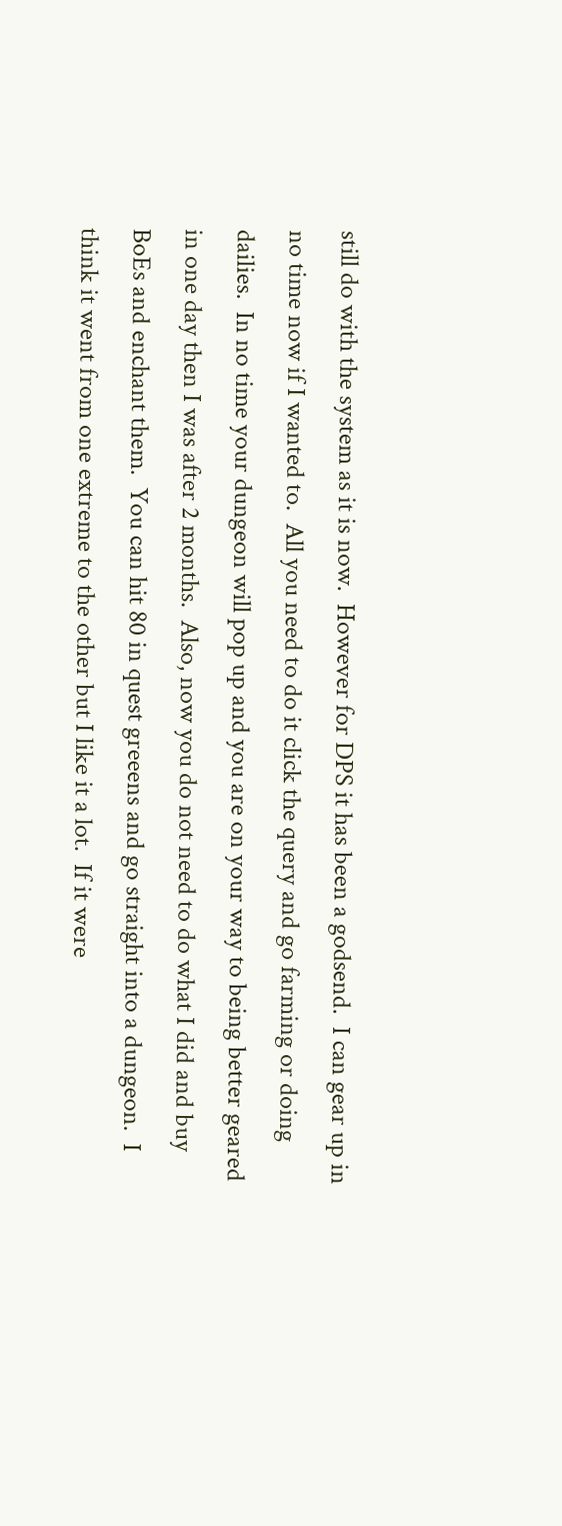still do with the system as it is now.  However for DPS it has been a godsend.  I can gear up in no time now if I wanted to.  All you need to do it click the query and go farming or doing dailies.  In no time your dungeon will pop up and you are on your way to being better geared in one day then I was after 2 months.  Also, now you do not need to do what I did and buy BoEs and enchant them.  You can hit 80 in quest greeens and go straight into a dungeon.  I think it went from one extreme to the other but I like it a lot.  If it were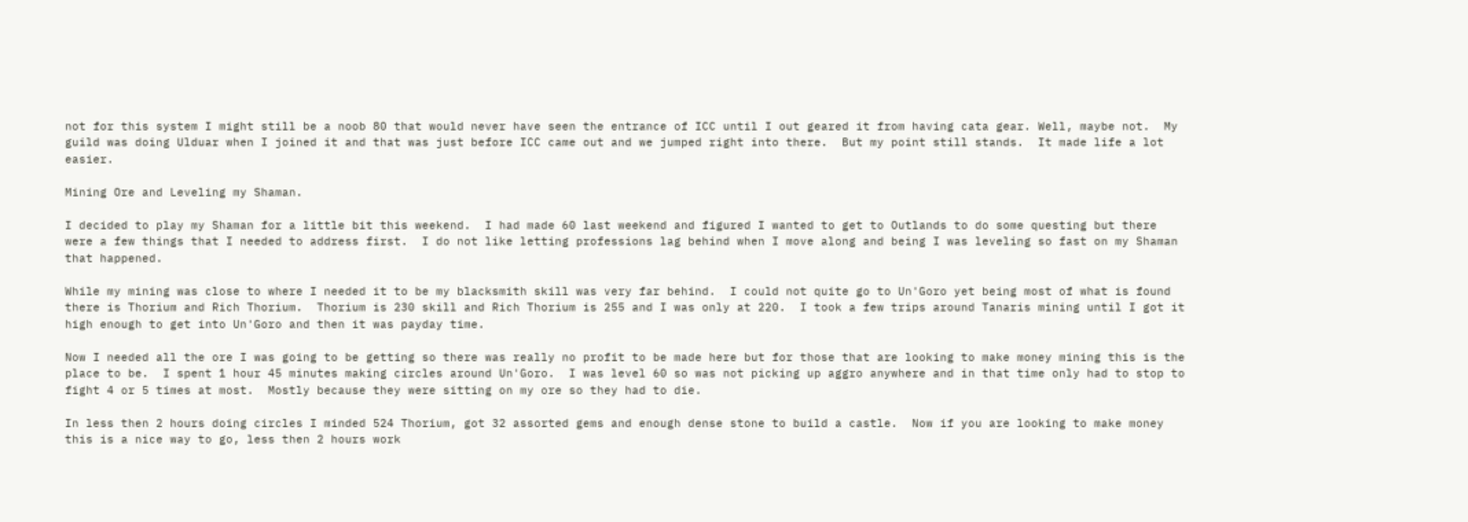not for this system I might still be a noob 80 that would never have seen the entrance of ICC until I out geared it from having cata gear. Well, maybe not.  My guild was doing Ulduar when I joined it and that was just before ICC came out and we jumped right into there.  But my point still stands.  It made life a lot easier.

Mining Ore and Leveling my Shaman.

I decided to play my Shaman for a little bit this weekend.  I had made 60 last weekend and figured I wanted to get to Outlands to do some questing but there were a few things that I needed to address first.  I do not like letting professions lag behind when I move along and being I was leveling so fast on my Shaman that happened.

While my mining was close to where I needed it to be my blacksmith skill was very far behind.  I could not quite go to Un'Goro yet being most of what is found there is Thorium and Rich Thorium.  Thorium is 230 skill and Rich Thorium is 255 and I was only at 220.  I took a few trips around Tanaris mining until I got it high enough to get into Un'Goro and then it was payday time.

Now I needed all the ore I was going to be getting so there was really no profit to be made here but for those that are looking to make money mining this is the place to be.  I spent 1 hour 45 minutes making circles around Un'Goro.  I was level 60 so was not picking up aggro anywhere and in that time only had to stop to fight 4 or 5 times at most.  Mostly because they were sitting on my ore so they had to die.

In less then 2 hours doing circles I minded 524 Thorium, got 32 assorted gems and enough dense stone to build a castle.  Now if you are looking to make money this is a nice way to go, less then 2 hours work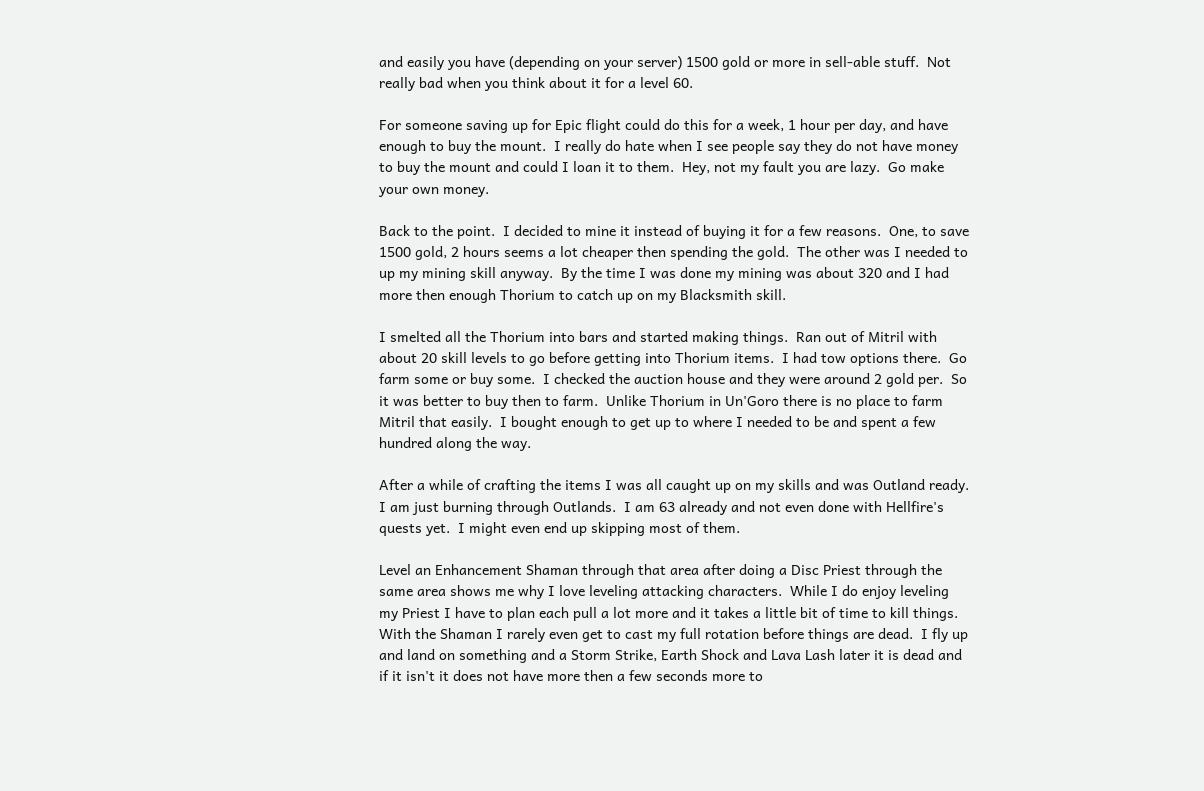and easily you have (depending on your server) 1500 gold or more in sell-able stuff.  Not really bad when you think about it for a level 60.

For someone saving up for Epic flight could do this for a week, 1 hour per day, and have enough to buy the mount.  I really do hate when I see people say they do not have money to buy the mount and could I loan it to them.  Hey, not my fault you are lazy.  Go make your own money.

Back to the point.  I decided to mine it instead of buying it for a few reasons.  One, to save 1500 gold, 2 hours seems a lot cheaper then spending the gold.  The other was I needed to up my mining skill anyway.  By the time I was done my mining was about 320 and I had more then enough Thorium to catch up on my Blacksmith skill.

I smelted all the Thorium into bars and started making things.  Ran out of Mitril with about 20 skill levels to go before getting into Thorium items.  I had tow options there.  Go farm some or buy some.  I checked the auction house and they were around 2 gold per.  So it was better to buy then to farm.  Unlike Thorium in Un'Goro there is no place to farm Mitril that easily.  I bought enough to get up to where I needed to be and spent a few hundred along the way.

After a while of crafting the items I was all caught up on my skills and was Outland ready.  I am just burning through Outlands.  I am 63 already and not even done with Hellfire's quests yet.  I might even end up skipping most of them.

Level an Enhancement Shaman through that area after doing a Disc Priest through the same area shows me why I love leveling attacking characters.  While I do enjoy leveling my Priest I have to plan each pull a lot more and it takes a little bit of time to kill things.  With the Shaman I rarely even get to cast my full rotation before things are dead.  I fly up and land on something and a Storm Strike, Earth Shock and Lava Lash later it is dead and if it isn't it does not have more then a few seconds more to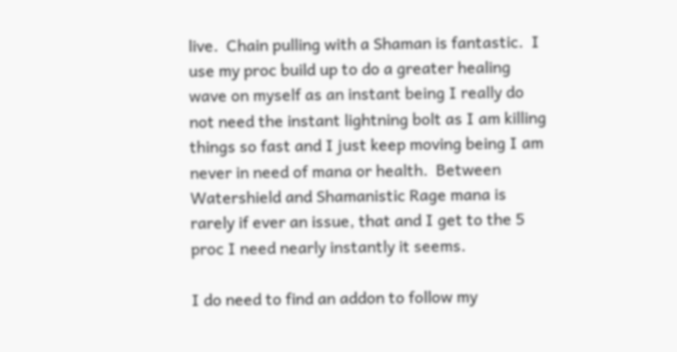live.  Chain pulling with a Shaman is fantastic.  I use my proc build up to do a greater healing wave on myself as an instant being I really do not need the instant lightning bolt as I am killing things so fast and I just keep moving being I am never in need of mana or health.  Between Watershield and Shamanistic Rage mana is rarely if ever an issue, that and I get to the 5 proc I need nearly instantly it seems.

I do need to find an addon to follow my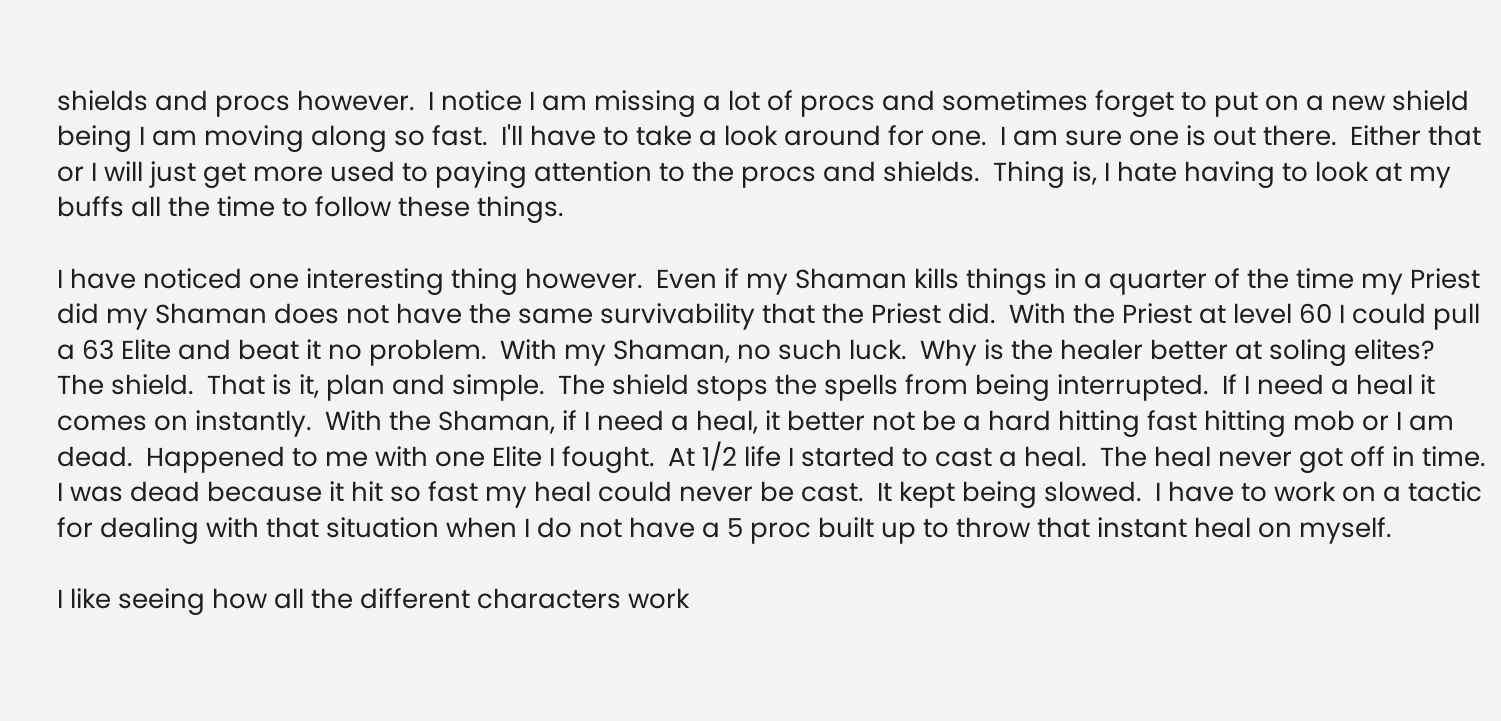shields and procs however.  I notice I am missing a lot of procs and sometimes forget to put on a new shield being I am moving along so fast.  I'll have to take a look around for one.  I am sure one is out there.  Either that or I will just get more used to paying attention to the procs and shields.  Thing is, I hate having to look at my buffs all the time to follow these things.

I have noticed one interesting thing however.  Even if my Shaman kills things in a quarter of the time my Priest did my Shaman does not have the same survivability that the Priest did.  With the Priest at level 60 I could pull a 63 Elite and beat it no problem.  With my Shaman, no such luck.  Why is the healer better at soling elites?  The shield.  That is it, plan and simple.  The shield stops the spells from being interrupted.  If I need a heal it comes on instantly.  With the Shaman, if I need a heal, it better not be a hard hitting fast hitting mob or I am dead.  Happened to me with one Elite I fought.  At 1/2 life I started to cast a heal.  The heal never got off in time.  I was dead because it hit so fast my heal could never be cast.  It kept being slowed.  I have to work on a tactic for dealing with that situation when I do not have a 5 proc built up to throw that instant heal on myself.

I like seeing how all the different characters work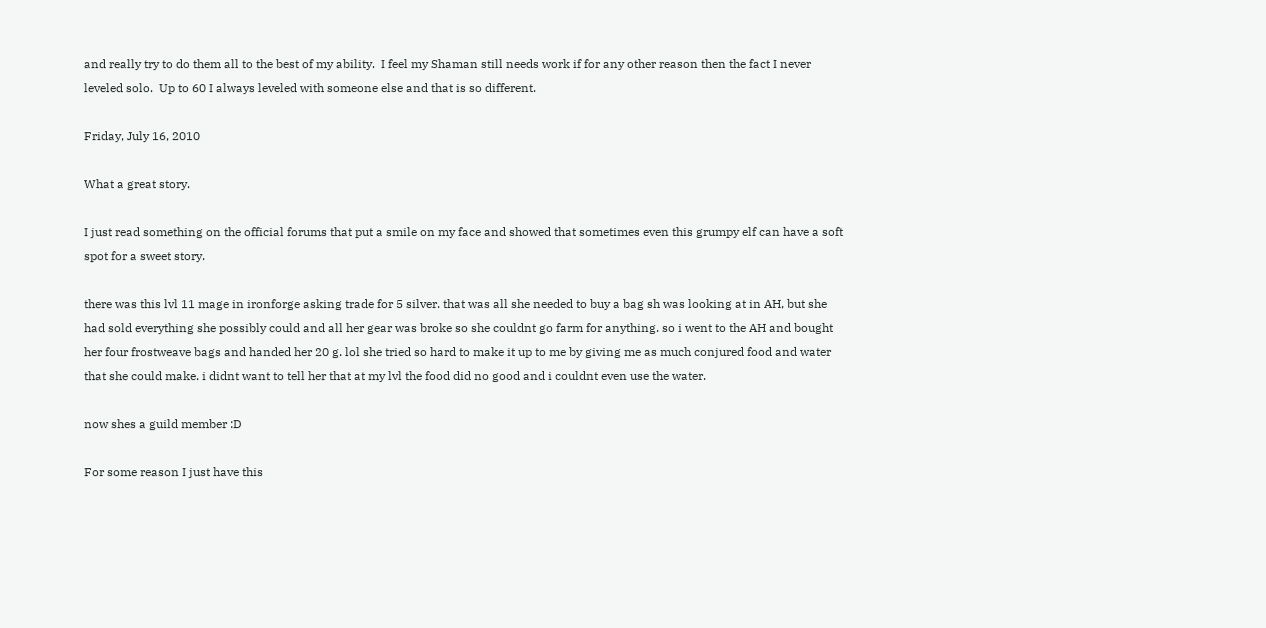and really try to do them all to the best of my ability.  I feel my Shaman still needs work if for any other reason then the fact I never leveled solo.  Up to 60 I always leveled with someone else and that is so different.

Friday, July 16, 2010

What a great story.

I just read something on the official forums that put a smile on my face and showed that sometimes even this grumpy elf can have a soft spot for a sweet story.

there was this lvl 11 mage in ironforge asking trade for 5 silver. that was all she needed to buy a bag sh was looking at in AH, but she had sold everything she possibly could and all her gear was broke so she couldnt go farm for anything. so i went to the AH and bought her four frostweave bags and handed her 20 g. lol she tried so hard to make it up to me by giving me as much conjured food and water that she could make. i didnt want to tell her that at my lvl the food did no good and i couldnt even use the water.

now shes a guild member :D

For some reason I just have this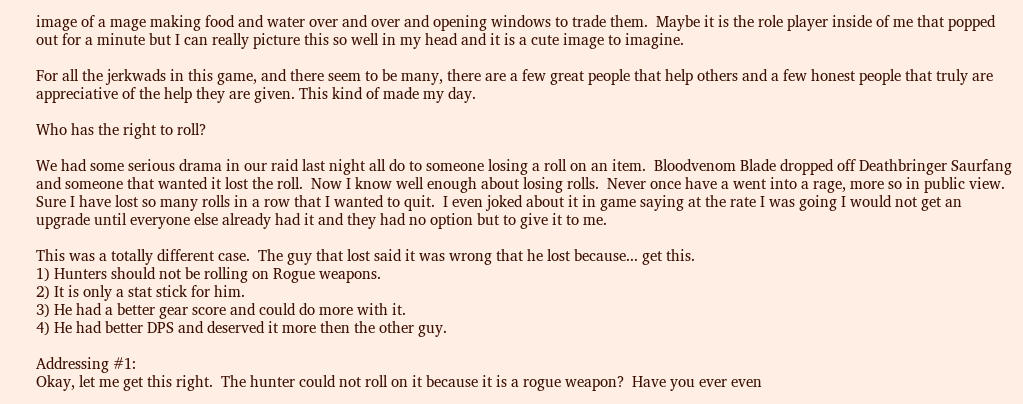image of a mage making food and water over and over and opening windows to trade them.  Maybe it is the role player inside of me that popped out for a minute but I can really picture this so well in my head and it is a cute image to imagine.

For all the jerkwads in this game, and there seem to be many, there are a few great people that help others and a few honest people that truly are appreciative of the help they are given. This kind of made my day.

Who has the right to roll?

We had some serious drama in our raid last night all do to someone losing a roll on an item.  Bloodvenom Blade dropped off Deathbringer Saurfang and someone that wanted it lost the roll.  Now I know well enough about losing rolls.  Never once have a went into a rage, more so in public view.  Sure I have lost so many rolls in a row that I wanted to quit.  I even joked about it in game saying at the rate I was going I would not get an upgrade until everyone else already had it and they had no option but to give it to me.

This was a totally different case.  The guy that lost said it was wrong that he lost because... get this.
1) Hunters should not be rolling on Rogue weapons.
2) It is only a stat stick for him.
3) He had a better gear score and could do more with it.
4) He had better DPS and deserved it more then the other guy.

Addressing #1:
Okay, let me get this right.  The hunter could not roll on it because it is a rogue weapon?  Have you ever even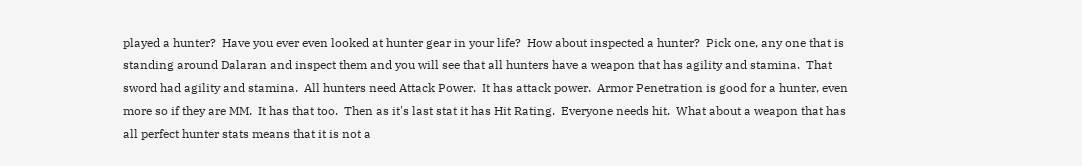played a hunter?  Have you ever even looked at hunter gear in your life?  How about inspected a hunter?  Pick one, any one that is standing around Dalaran and inspect them and you will see that all hunters have a weapon that has agility and stamina.  That sword had agility and stamina.  All hunters need Attack Power.  It has attack power.  Armor Penetration is good for a hunter, even more so if they are MM.  It has that too.  Then as it's last stat it has Hit Rating.  Everyone needs hit.  What about a weapon that has all perfect hunter stats means that it is not a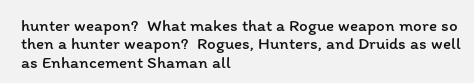hunter weapon?  What makes that a Rogue weapon more so then a hunter weapon?  Rogues, Hunters, and Druids as well as Enhancement Shaman all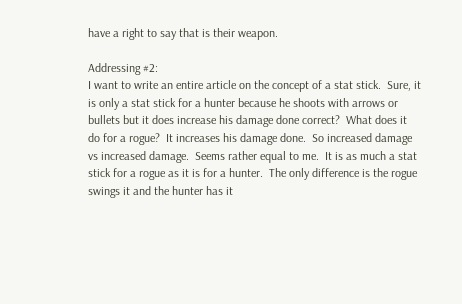have a right to say that is their weapon.

Addressing #2:
I want to write an entire article on the concept of a stat stick.  Sure, it is only a stat stick for a hunter because he shoots with arrows or bullets but it does increase his damage done correct?  What does it do for a rogue?  It increases his damage done.  So increased damage vs increased damage.  Seems rather equal to me.  It is as much a stat stick for a rogue as it is for a hunter.  The only difference is the rogue swings it and the hunter has it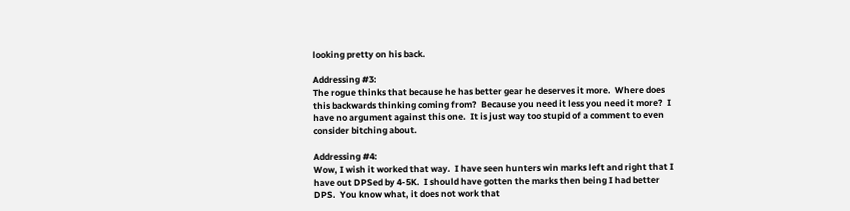looking pretty on his back.

Addressing #3:
The rogue thinks that because he has better gear he deserves it more.  Where does this backwards thinking coming from?  Because you need it less you need it more?  I have no argument against this one.  It is just way too stupid of a comment to even consider bitching about.

Addressing #4:
Wow, I wish it worked that way.  I have seen hunters win marks left and right that I have out DPSed by 4-5K.  I should have gotten the marks then being I had better DPS.  You know what, it does not work that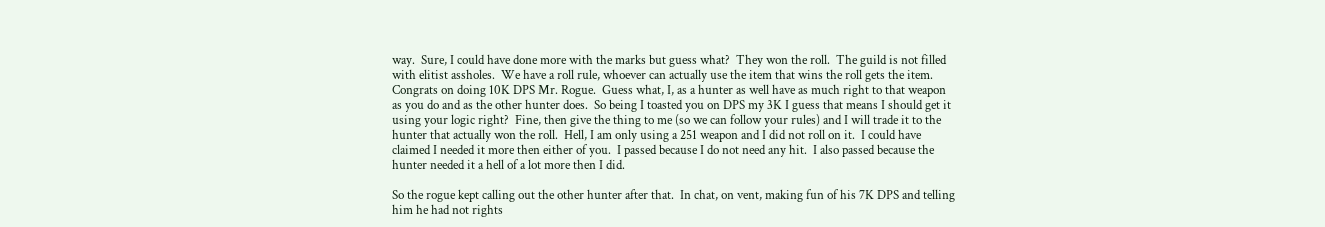way.  Sure, I could have done more with the marks but guess what?  They won the roll.  The guild is not filled with elitist assholes.  We have a roll rule, whoever can actually use the item that wins the roll gets the item.  Congrats on doing 10K DPS Mr. Rogue.  Guess what, I, as a hunter as well have as much right to that weapon as you do and as the other hunter does.  So being I toasted you on DPS my 3K I guess that means I should get it using your logic right?  Fine, then give the thing to me (so we can follow your rules) and I will trade it to the hunter that actually won the roll.  Hell, I am only using a 251 weapon and I did not roll on it.  I could have claimed I needed it more then either of you.  I passed because I do not need any hit.  I also passed because the hunter needed it a hell of a lot more then I did.

So the rogue kept calling out the other hunter after that.  In chat, on vent, making fun of his 7K DPS and telling him he had not rights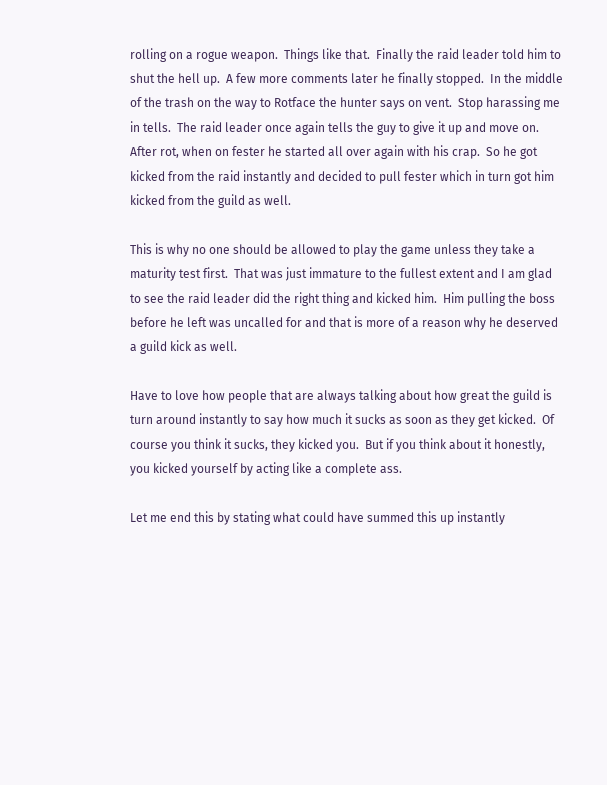rolling on a rogue weapon.  Things like that.  Finally the raid leader told him to shut the hell up.  A few more comments later he finally stopped.  In the middle of the trash on the way to Rotface the hunter says on vent.  Stop harassing me in tells.  The raid leader once again tells the guy to give it up and move on.  After rot, when on fester he started all over again with his crap.  So he got kicked from the raid instantly and decided to pull fester which in turn got him kicked from the guild as well.

This is why no one should be allowed to play the game unless they take a maturity test first.  That was just immature to the fullest extent and I am glad to see the raid leader did the right thing and kicked him.  Him pulling the boss before he left was uncalled for and that is more of a reason why he deserved a guild kick as well.

Have to love how people that are always talking about how great the guild is turn around instantly to say how much it sucks as soon as they get kicked.  Of course you think it sucks, they kicked you.  But if you think about it honestly, you kicked yourself by acting like a complete ass.

Let me end this by stating what could have summed this up instantly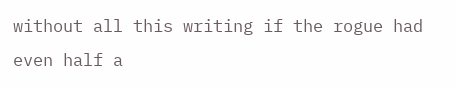without all this writing if the rogue had even half a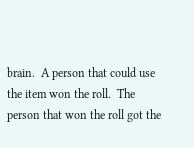brain.  A person that could use the item won the roll.  The person that won the roll got the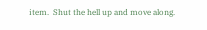item.  Shut the hell up and move along.